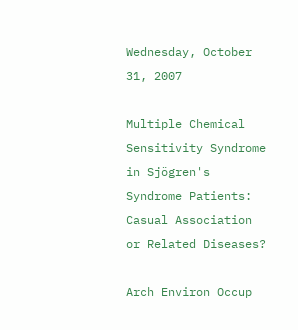Wednesday, October 31, 2007

Multiple Chemical Sensitivity Syndrome in Sjögren's Syndrome Patients: Casual Association or Related Diseases?

Arch Environ Occup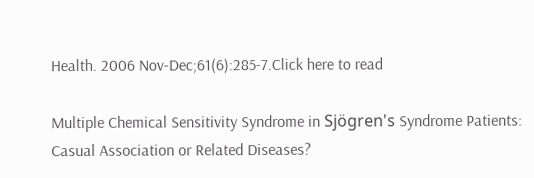Health. 2006 Nov-Dec;61(6):285-7.Click here to read

Multiple Chemical Sensitivity Syndrome in Sjögren's Syndrome Patients: Casual Association or Related Diseases?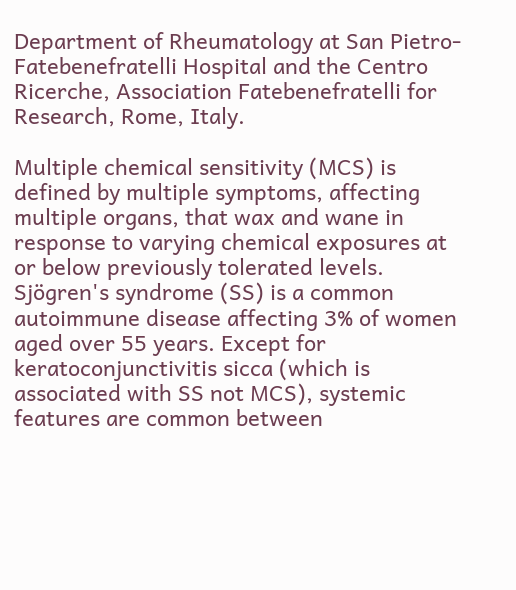Department of Rheumatology at San Pietro- Fatebenefratelli Hospital and the Centro Ricerche, Association Fatebenefratelli for Research, Rome, Italy.

Multiple chemical sensitivity (MCS) is defined by multiple symptoms, affecting multiple organs, that wax and wane in response to varying chemical exposures at or below previously tolerated levels. Sjögren's syndrome (SS) is a common autoimmune disease affecting 3% of women aged over 55 years. Except for keratoconjunctivitis sicca (which is associated with SS not MCS), systemic features are common between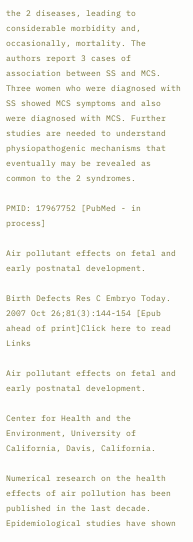the 2 diseases, leading to considerable morbidity and, occasionally, mortality. The authors report 3 cases of association between SS and MCS. Three women who were diagnosed with SS showed MCS symptoms and also were diagnosed with MCS. Further studies are needed to understand physiopathogenic mechanisms that eventually may be revealed as common to the 2 syndromes.

PMID: 17967752 [PubMed - in process]

Air pollutant effects on fetal and early postnatal development.

Birth Defects Res C Embryo Today. 2007 Oct 26;81(3):144-154 [Epub ahead of print]Click here to read Links

Air pollutant effects on fetal and early postnatal development.

Center for Health and the Environment, University of California, Davis, California.

Numerical research on the health effects of air pollution has been published in the last decade. Epidemiological studies have shown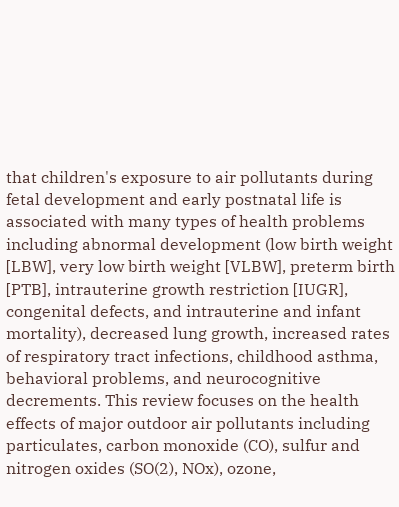that children's exposure to air pollutants during fetal development and early postnatal life is associated with many types of health problems including abnormal development (low birth weight [LBW], very low birth weight [VLBW], preterm birth [PTB], intrauterine growth restriction [IUGR], congenital defects, and intrauterine and infant mortality), decreased lung growth, increased rates of respiratory tract infections, childhood asthma, behavioral problems, and neurocognitive decrements. This review focuses on the health effects of major outdoor air pollutants including particulates, carbon monoxide (CO), sulfur and nitrogen oxides (SO(2), NOx), ozone,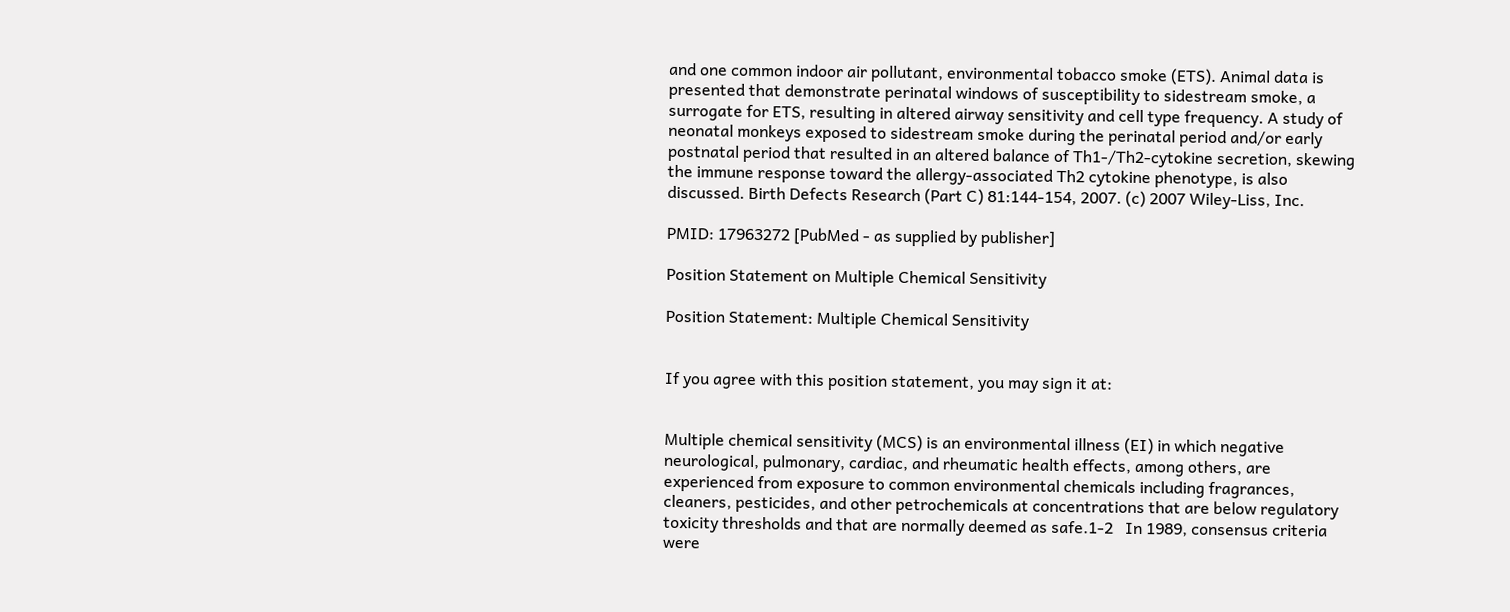and one common indoor air pollutant, environmental tobacco smoke (ETS). Animal data is presented that demonstrate perinatal windows of susceptibility to sidestream smoke, a surrogate for ETS, resulting in altered airway sensitivity and cell type frequency. A study of neonatal monkeys exposed to sidestream smoke during the perinatal period and/or early postnatal period that resulted in an altered balance of Th1-/Th2-cytokine secretion, skewing the immune response toward the allergy-associated Th2 cytokine phenotype, is also discussed. Birth Defects Research (Part C) 81:144-154, 2007. (c) 2007 Wiley-Liss, Inc.

PMID: 17963272 [PubMed - as supplied by publisher]

Position Statement on Multiple Chemical Sensitivity

Position Statement: Multiple Chemical Sensitivity


If you agree with this position statement, you may sign it at:


Multiple chemical sensitivity (MCS) is an environmental illness (EI) in which negative neurological, pulmonary, cardiac, and rheumatic health effects, among others, are experienced from exposure to common environmental chemicals including fragrances, cleaners, pesticides, and other petrochemicals at concentrations that are below regulatory toxicity thresholds and that are normally deemed as safe.1-2   In 1989, consensus criteria were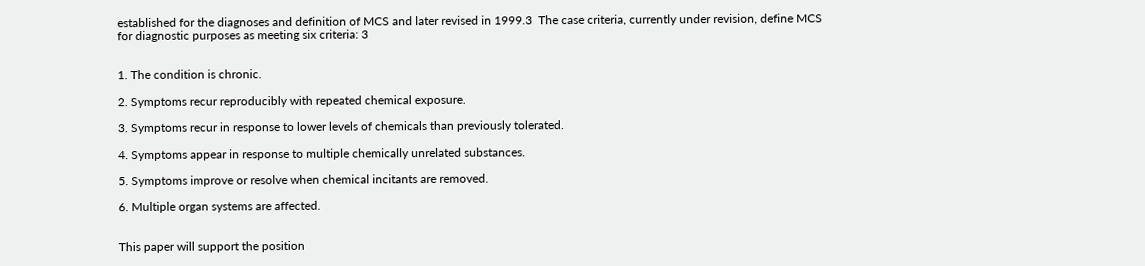established for the diagnoses and definition of MCS and later revised in 1999.3  The case criteria, currently under revision, define MCS for diagnostic purposes as meeting six criteria: 3


1. The condition is chronic.

2. Symptoms recur reproducibly with repeated chemical exposure.

3. Symptoms recur in response to lower levels of chemicals than previously tolerated.

4. Symptoms appear in response to multiple chemically unrelated substances.

5. Symptoms improve or resolve when chemical incitants are removed.

6. Multiple organ systems are affected.


This paper will support the position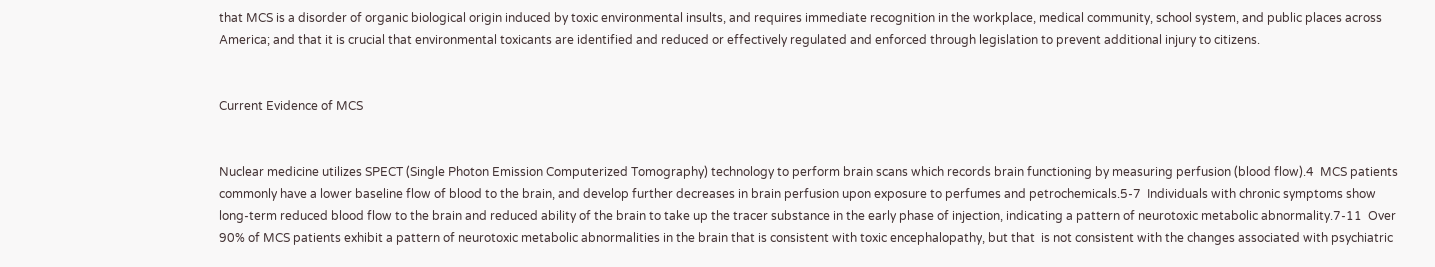that MCS is a disorder of organic biological origin induced by toxic environmental insults, and requires immediate recognition in the workplace, medical community, school system, and public places across America; and that it is crucial that environmental toxicants are identified and reduced or effectively regulated and enforced through legislation to prevent additional injury to citizens.


Current Evidence of MCS


Nuclear medicine utilizes SPECT (Single Photon Emission Computerized Tomography) technology to perform brain scans which records brain functioning by measuring perfusion (blood flow).4  MCS patients commonly have a lower baseline flow of blood to the brain, and develop further decreases in brain perfusion upon exposure to perfumes and petrochemicals.5-7  Individuals with chronic symptoms show long-term reduced blood flow to the brain and reduced ability of the brain to take up the tracer substance in the early phase of injection, indicating a pattern of neurotoxic metabolic abnormality.7-11  Over 90% of MCS patients exhibit a pattern of neurotoxic metabolic abnormalities in the brain that is consistent with toxic encephalopathy, but that  is not consistent with the changes associated with psychiatric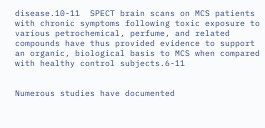disease.10-11  SPECT brain scans on MCS patients with chronic symptoms following toxic exposure to various petrochemical, perfume, and related compounds have thus provided evidence to support an organic, biological basis to MCS when compared with healthy control subjects.6-11


Numerous studies have documented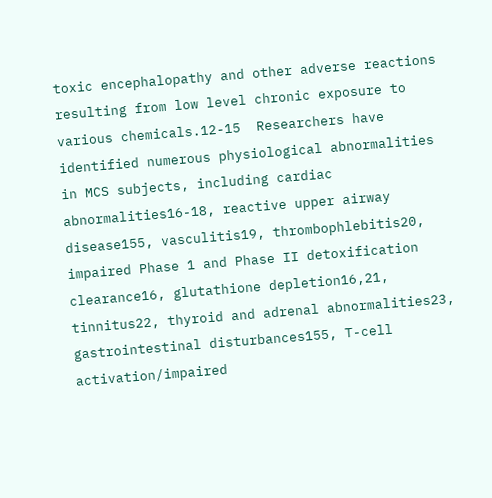toxic encephalopathy and other adverse reactions resulting from low level chronic exposure to various chemicals.12-15  Researchers have identified numerous physiological abnormalities in MCS subjects, including cardiac abnormalities16-18, reactive upper airway disease155, vasculitis19, thrombophlebitis20, impaired Phase 1 and Phase II detoxification clearance16, glutathione depletion16,21, tinnitus22, thyroid and adrenal abnormalities23, gastrointestinal disturbances155, T-cell activation/impaired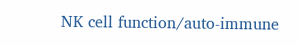NK cell function/auto-immune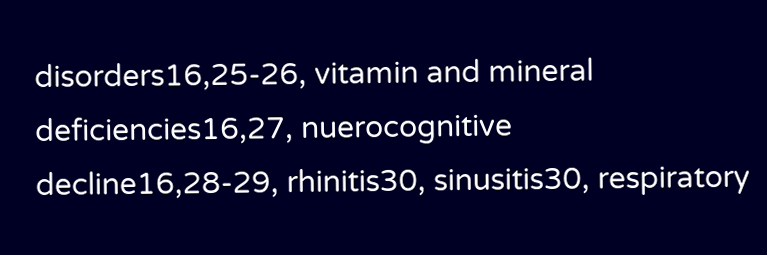disorders16,25-26, vitamin and mineral deficiencies16,27, nuerocognitive decline16,28-29, rhinitis30, sinusitis30, respiratory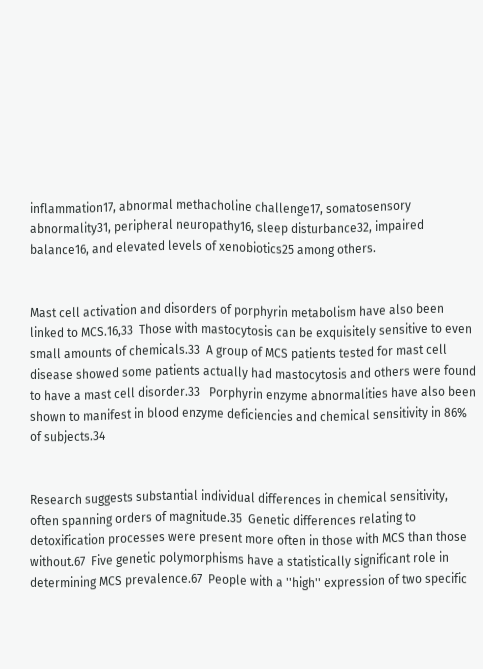inflammation17, abnormal methacholine challenge17, somatosensory abnormality31, peripheral neuropathy16, sleep disturbance32, impaired balance16, and elevated levels of xenobiotics25 among others.


Mast cell activation and disorders of porphyrin metabolism have also been linked to MCS.16,33  Those with mastocytosis can be exquisitely sensitive to even small amounts of chemicals.33  A group of MCS patients tested for mast cell disease showed some patients actually had mastocytosis and others were found to have a mast cell disorder.33   Porphyrin enzyme abnormalities have also been shown to manifest in blood enzyme deficiencies and chemical sensitivity in 86% of subjects.34


Research suggests substantial individual differences in chemical sensitivity, often spanning orders of magnitude.35  Genetic differences relating to detoxification processes were present more often in those with MCS than those without.67  Five genetic polymorphisms have a statistically significant role in determining MCS prevalence.67  People with a ''high'' expression of two specific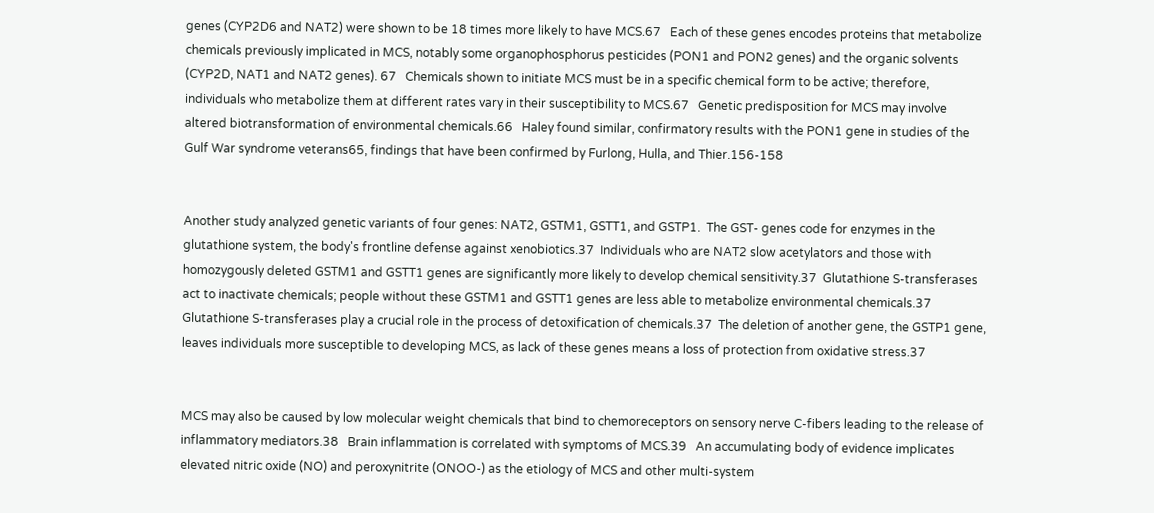genes (CYP2D6 and NAT2) were shown to be 18 times more likely to have MCS.67   Each of these genes encodes proteins that metabolize chemicals previously implicated in MCS, notably some organophosphorus pesticides (PON1 and PON2 genes) and the organic solvents (CYP2D, NAT1 and NAT2 genes). 67   Chemicals shown to initiate MCS must be in a specific chemical form to be active; therefore, individuals who metabolize them at different rates vary in their susceptibility to MCS.67   Genetic predisposition for MCS may involve altered biotransformation of environmental chemicals.66   Haley found similar, confirmatory results with the PON1 gene in studies of the Gulf War syndrome veterans65, findings that have been confirmed by Furlong, Hulla, and Thier.156-158


Another study analyzed genetic variants of four genes: NAT2, GSTM1, GSTT1, and GSTP1.  The GST- genes code for enzymes in the glutathione system, the body's frontline defense against xenobiotics.37  Individuals who are NAT2 slow acetylators and those with homozygously deleted GSTM1 and GSTT1 genes are significantly more likely to develop chemical sensitivity.37  Glutathione S-transferases act to inactivate chemicals; people without these GSTM1 and GSTT1 genes are less able to metabolize environmental chemicals.37   Glutathione S-transferases play a crucial role in the process of detoxification of chemicals.37  The deletion of another gene, the GSTP1 gene, leaves individuals more susceptible to developing MCS, as lack of these genes means a loss of protection from oxidative stress.37


MCS may also be caused by low molecular weight chemicals that bind to chemoreceptors on sensory nerve C-fibers leading to the release of inflammatory mediators.38   Brain inflammation is correlated with symptoms of MCS.39   An accumulating body of evidence implicates elevated nitric oxide (NO) and peroxynitrite (ONOO-) as the etiology of MCS and other multi-system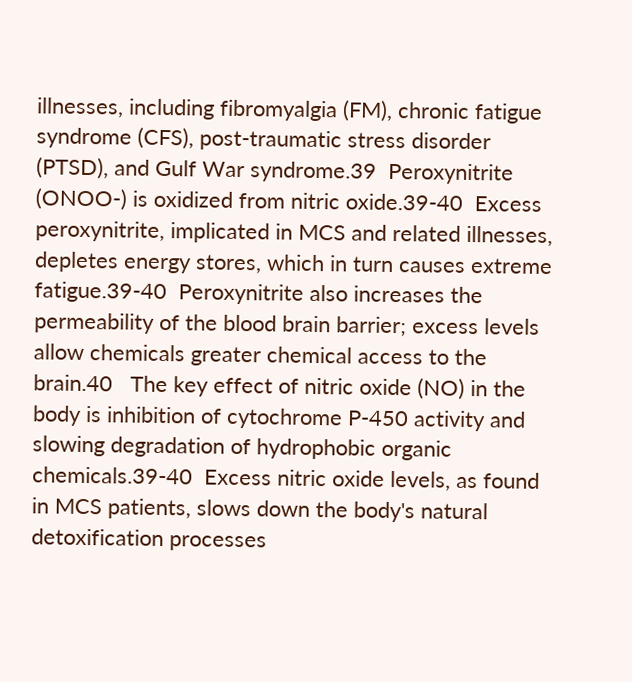illnesses, including fibromyalgia (FM), chronic fatigue syndrome (CFS), post-traumatic stress disorder (PTSD), and Gulf War syndrome.39  Peroxynitrite (ONOO-) is oxidized from nitric oxide.39-40  Excess peroxynitrite, implicated in MCS and related illnesses, depletes energy stores, which in turn causes extreme fatigue.39-40  Peroxynitrite also increases the permeability of the blood brain barrier; excess levels allow chemicals greater chemical access to the brain.40   The key effect of nitric oxide (NO) in the body is inhibition of cytochrome P-450 activity and slowing degradation of hydrophobic organic chemicals.39-40  Excess nitric oxide levels, as found in MCS patients, slows down the body's natural detoxification processes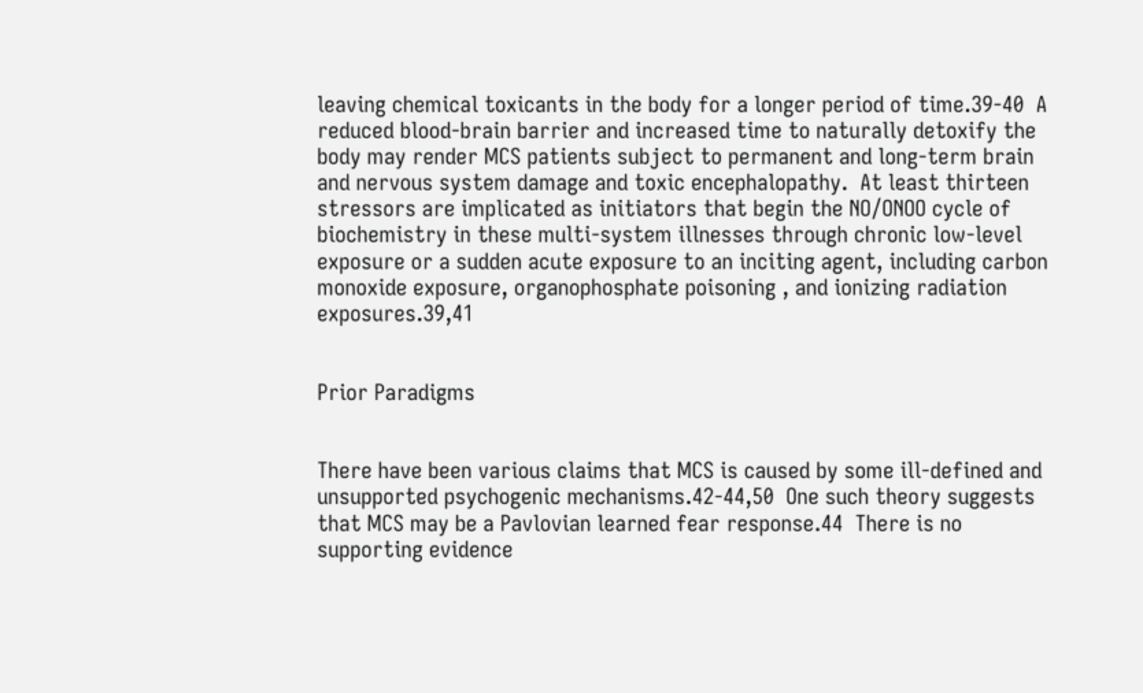leaving chemical toxicants in the body for a longer period of time.39-40  A reduced blood-brain barrier and increased time to naturally detoxify the body may render MCS patients subject to permanent and long-term brain and nervous system damage and toxic encephalopathy.  At least thirteen stressors are implicated as initiators that begin the NO/ONOO cycle of biochemistry in these multi-system illnesses through chronic low-level exposure or a sudden acute exposure to an inciting agent, including carbon monoxide exposure, organophosphate poisoning , and ionizing radiation exposures.39,41


Prior Paradigms


There have been various claims that MCS is caused by some ill-defined and unsupported psychogenic mechanisms.42-44,50  One such theory suggests that MCS may be a Pavlovian learned fear response.44  There is no supporting evidence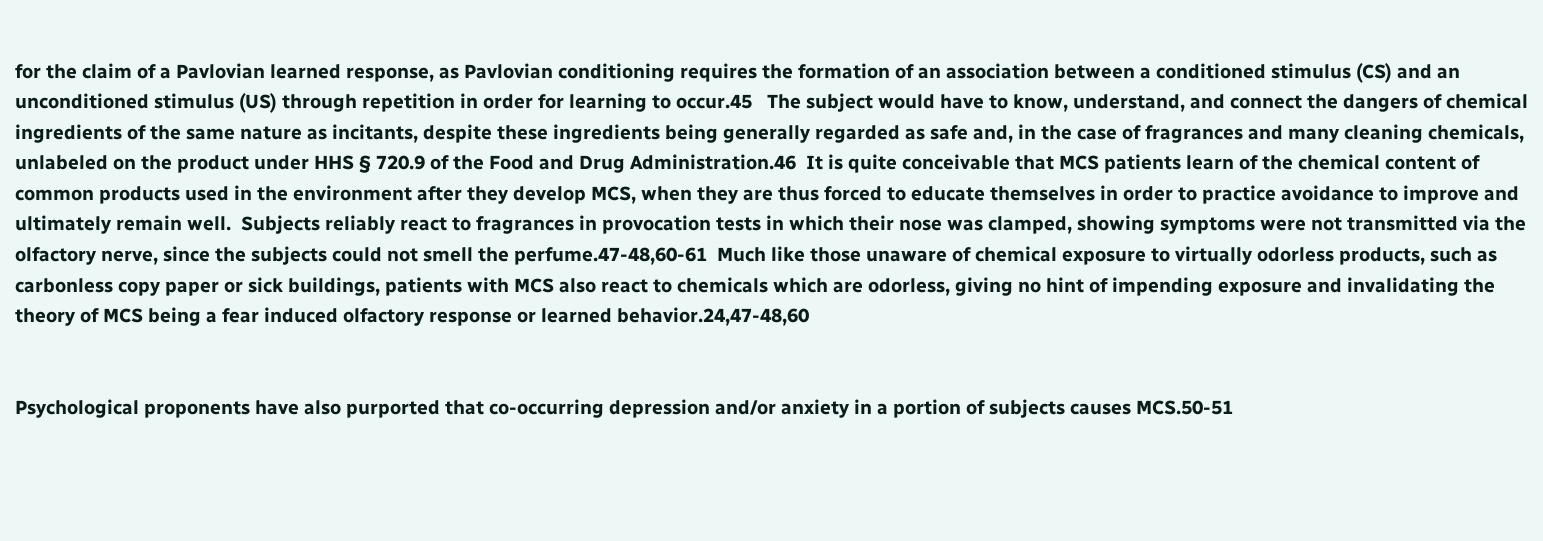for the claim of a Pavlovian learned response, as Pavlovian conditioning requires the formation of an association between a conditioned stimulus (CS) and an unconditioned stimulus (US) through repetition in order for learning to occur.45   The subject would have to know, understand, and connect the dangers of chemical ingredients of the same nature as incitants, despite these ingredients being generally regarded as safe and, in the case of fragrances and many cleaning chemicals, unlabeled on the product under HHS § 720.9 of the Food and Drug Administration.46  It is quite conceivable that MCS patients learn of the chemical content of common products used in the environment after they develop MCS, when they are thus forced to educate themselves in order to practice avoidance to improve and ultimately remain well.  Subjects reliably react to fragrances in provocation tests in which their nose was clamped, showing symptoms were not transmitted via the olfactory nerve, since the subjects could not smell the perfume.47-48,60-61  Much like those unaware of chemical exposure to virtually odorless products, such as carbonless copy paper or sick buildings, patients with MCS also react to chemicals which are odorless, giving no hint of impending exposure and invalidating the theory of MCS being a fear induced olfactory response or learned behavior.24,47-48,60


Psychological proponents have also purported that co-occurring depression and/or anxiety in a portion of subjects causes MCS.50-51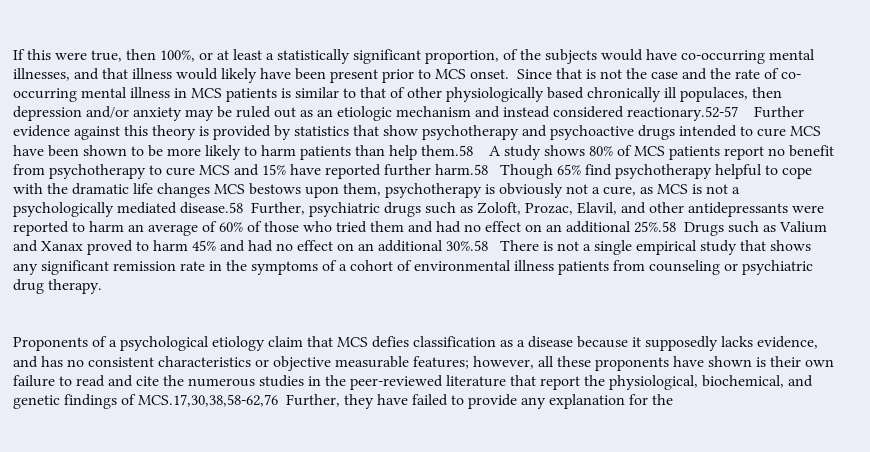If this were true, then 100%, or at least a statistically significant proportion, of the subjects would have co-occurring mental illnesses, and that illness would likely have been present prior to MCS onset.  Since that is not the case and the rate of co-occurring mental illness in MCS patients is similar to that of other physiologically based chronically ill populaces, then depression and/or anxiety may be ruled out as an etiologic mechanism and instead considered reactionary.52-57    Further evidence against this theory is provided by statistics that show psychotherapy and psychoactive drugs intended to cure MCS have been shown to be more likely to harm patients than help them.58    A study shows 80% of MCS patients report no benefit from psychotherapy to cure MCS and 15% have reported further harm.58   Though 65% find psychotherapy helpful to cope with the dramatic life changes MCS bestows upon them, psychotherapy is obviously not a cure, as MCS is not a psychologically mediated disease.58  Further, psychiatric drugs such as Zoloft, Prozac, Elavil, and other antidepressants were reported to harm an average of 60% of those who tried them and had no effect on an additional 25%.58  Drugs such as Valium and Xanax proved to harm 45% and had no effect on an additional 30%.58   There is not a single empirical study that shows any significant remission rate in the symptoms of a cohort of environmental illness patients from counseling or psychiatric drug therapy.


Proponents of a psychological etiology claim that MCS defies classification as a disease because it supposedly lacks evidence, and has no consistent characteristics or objective measurable features; however, all these proponents have shown is their own failure to read and cite the numerous studies in the peer-reviewed literature that report the physiological, biochemical, and genetic findings of MCS.17,30,38,58-62,76  Further, they have failed to provide any explanation for the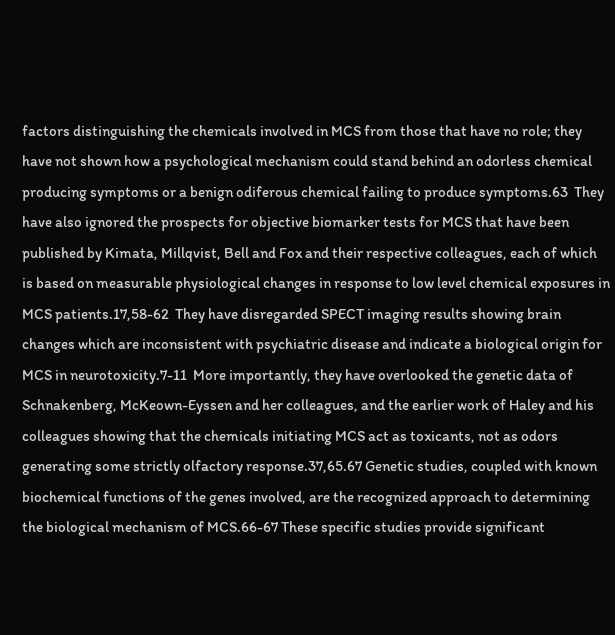factors distinguishing the chemicals involved in MCS from those that have no role; they have not shown how a psychological mechanism could stand behind an odorless chemical producing symptoms or a benign odiferous chemical failing to produce symptoms.63  They have also ignored the prospects for objective biomarker tests for MCS that have been published by Kimata, Millqvist, Bell and Fox and their respective colleagues, each of which is based on measurable physiological changes in response to low level chemical exposures in MCS patients.17,58-62  They have disregarded SPECT imaging results showing brain changes which are inconsistent with psychiatric disease and indicate a biological origin for MCS in neurotoxicity.7-11  More importantly, they have overlooked the genetic data of Schnakenberg, McKeown-Eyssen and her colleagues, and the earlier work of Haley and his colleagues showing that the chemicals initiating MCS act as toxicants, not as odors generating some strictly olfactory response.37,65.67 Genetic studies, coupled with known biochemical functions of the genes involved, are the recognized approach to determining the biological mechanism of MCS.66-67 These specific studies provide significant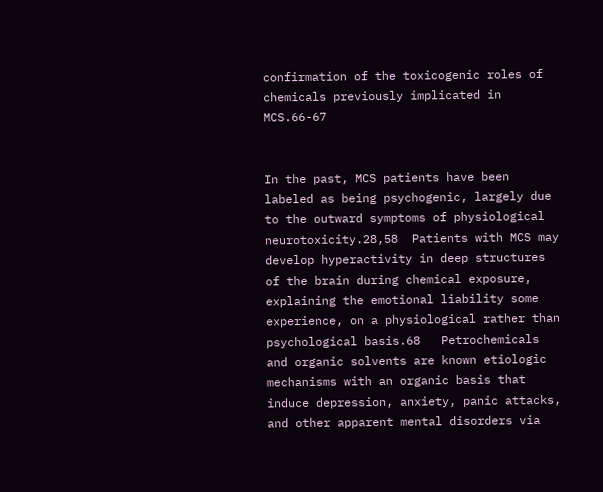confirmation of the toxicogenic roles of chemicals previously implicated in MCS.66-67


In the past, MCS patients have been labeled as being psychogenic, largely due to the outward symptoms of physiological neurotoxicity.28,58  Patients with MCS may develop hyperactivity in deep structures of the brain during chemical exposure, explaining the emotional liability some experience, on a physiological rather than psychological basis.68   Petrochemicals and organic solvents are known etiologic mechanisms with an organic basis that induce depression, anxiety, panic attacks, and other apparent mental disorders via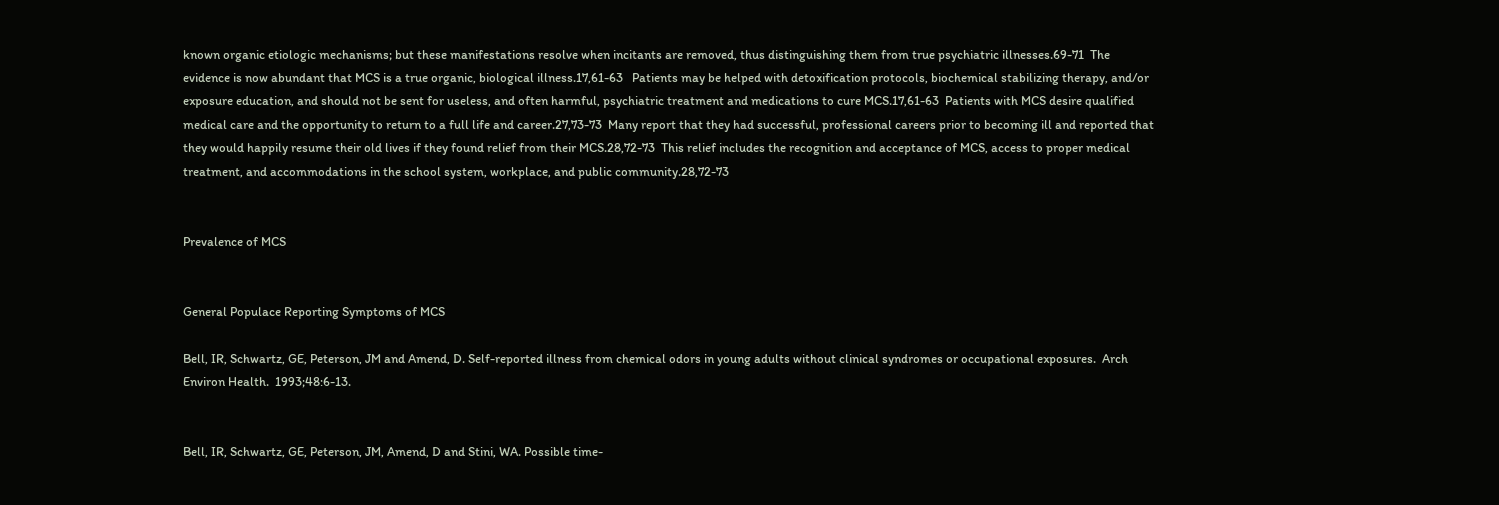known organic etiologic mechanisms; but these manifestations resolve when incitants are removed, thus distinguishing them from true psychiatric illnesses.69-71  The evidence is now abundant that MCS is a true organic, biological illness.17,61-63   Patients may be helped with detoxification protocols, biochemical stabilizing therapy, and/or exposure education, and should not be sent for useless, and often harmful, psychiatric treatment and medications to cure MCS.17,61-63  Patients with MCS desire qualified medical care and the opportunity to return to a full life and career.27,73-73  Many report that they had successful, professional careers prior to becoming ill and reported that they would happily resume their old lives if they found relief from their MCS.28,72-73  This relief includes the recognition and acceptance of MCS, access to proper medical treatment, and accommodations in the school system, workplace, and public community.28,72-73


Prevalence of MCS


General Populace Reporting Symptoms of MCS

Bell, IR, Schwartz, GE, Peterson, JM and Amend, D. Self-reported illness from chemical odors in young adults without clinical syndromes or occupational exposures.  Arch Environ Health.  1993;48:6-13.


Bell, IR, Schwartz, GE, Peterson, JM, Amend, D and Stini, WA. Possible time-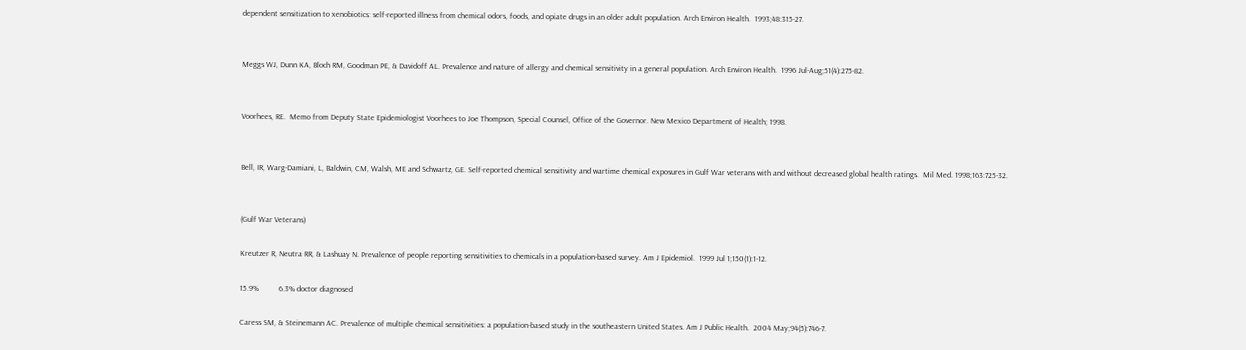dependent sensitization to xenobiotics: self-reported illness from chemical odors, foods, and opiate drugs in an older adult population. Arch Environ Health.  1993;48:315-27.


Meggs WJ, Dunn KA, Bloch RM, Goodman PE, & Davidoff AL. Prevalence and nature of allergy and chemical sensitivity in a general population. Arch Environ Health.  1996 Jul-Aug;51(4):275-82.


Voorhees, RE.  Memo from Deputy State Epidemiologist Voorhees to Joe Thompson, Special Counsel, Office of the Governor. New Mexico Department of Health; 1998.


Bell, IR, Warg-Damiani, L, Baldwin, CM, Walsh, ME and Schwartz, GE. Self-reported chemical sensitivity and wartime chemical exposures in Gulf War veterans with and without decreased global health ratings.  Mil Med. 1998;163:725-32.


(Gulf War Veterans)

Kreutzer R, Neutra RR, & Lashuay N. Prevalence of people reporting sensitivities to chemicals in a population-based survey. Am J Epidemiol.  1999 Jul 1;150(1):1-12.

15.9%          6.3% doctor diagnosed

Caress SM, & Steinemann AC. Prevalence of multiple chemical sensitivities: a population-based study in the southeastern United States. Am J Public Health.  2004 May;94(5):746-7.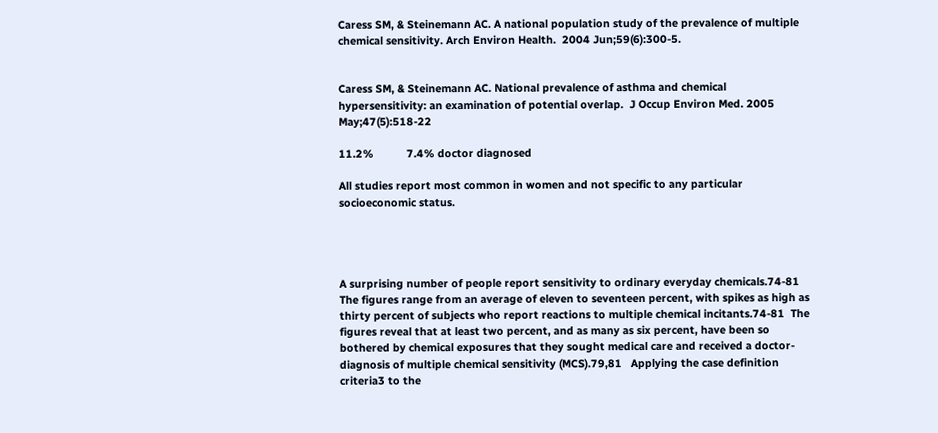Caress SM, & Steinemann AC. A national population study of the prevalence of multiple chemical sensitivity. Arch Environ Health.  2004 Jun;59(6):300-5.


Caress SM, & Steinemann AC. National prevalence of asthma and chemical hypersensitivity: an examination of potential overlap.  J Occup Environ Med. 2005 May;47(5):518-22

11.2%           7.4% doctor diagnosed

All studies report most common in women and not specific to any particular socioeconomic status.




A surprising number of people report sensitivity to ordinary everyday chemicals.74-81  The figures range from an average of eleven to seventeen percent, with spikes as high as thirty percent of subjects who report reactions to multiple chemical incitants.74-81  The figures reveal that at least two percent, and as many as six percent, have been so bothered by chemical exposures that they sought medical care and received a doctor-diagnosis of multiple chemical sensitivity (MCS).79,81   Applying the case definition criteria3 to the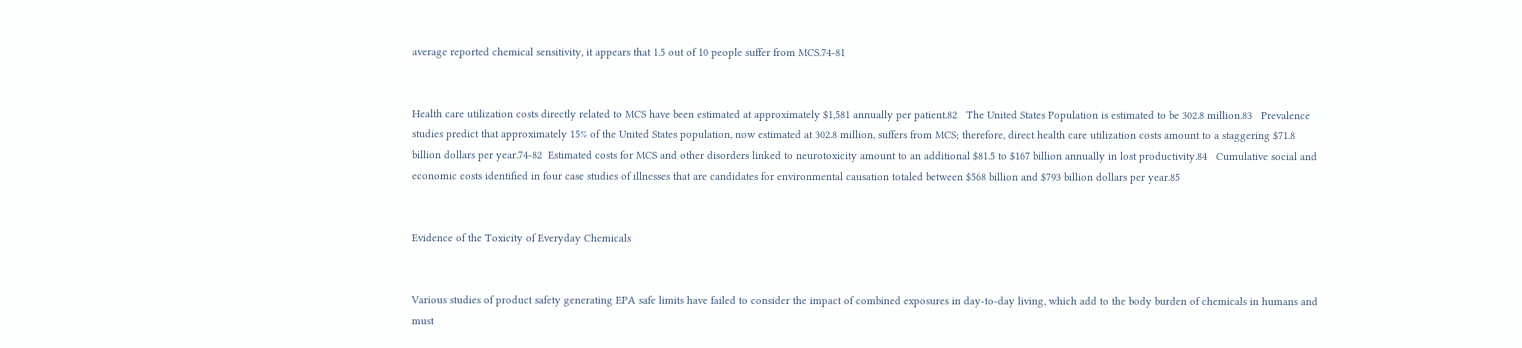average reported chemical sensitivity, it appears that 1.5 out of 10 people suffer from MCS.74-81


Health care utilization costs directly related to MCS have been estimated at approximately $1,581 annually per patient.82   The United States Population is estimated to be 302.8 million.83   Prevalence studies predict that approximately 15% of the United States population, now estimated at 302.8 million, suffers from MCS; therefore, direct health care utilization costs amount to a staggering $71.8 billion dollars per year.74-82  Estimated costs for MCS and other disorders linked to neurotoxicity amount to an additional $81.5 to $167 billion annually in lost productivity.84   Cumulative social and economic costs identified in four case studies of illnesses that are candidates for environmental causation totaled between $568 billion and $793 billion dollars per year.85


Evidence of the Toxicity of Everyday Chemicals


Various studies of product safety generating EPA safe limits have failed to consider the impact of combined exposures in day-to-day living, which add to the body burden of chemicals in humans and must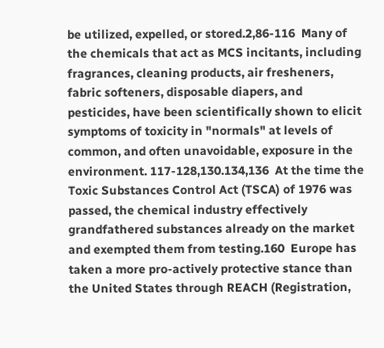be utilized, expelled, or stored.2,86-116  Many of the chemicals that act as MCS incitants, including fragrances, cleaning products, air fresheners, fabric softeners, disposable diapers, and pesticides, have been scientifically shown to elicit symptoms of toxicity in "normals" at levels of common, and often unavoidable, exposure in the environment. 117-128,130.134,136  At the time the Toxic Substances Control Act (TSCA) of 1976 was passed, the chemical industry effectively grandfathered substances already on the market and exempted them from testing.160  Europe has taken a more pro-actively protective stance than the United States through REACH (Registration,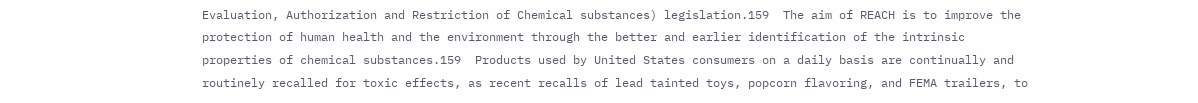Evaluation, Authorization and Restriction of Chemical substances) legislation.159  The aim of REACH is to improve the protection of human health and the environment through the better and earlier identification of the intrinsic properties of chemical substances.159  Products used by United States consumers on a daily basis are continually and routinely recalled for toxic effects, as recent recalls of lead tainted toys, popcorn flavoring, and FEMA trailers, to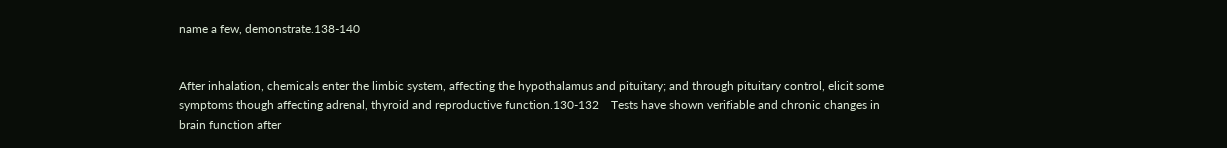name a few, demonstrate.138-140


After inhalation, chemicals enter the limbic system, affecting the hypothalamus and pituitary; and through pituitary control, elicit some symptoms though affecting adrenal, thyroid and reproductive function.130-132    Tests have shown verifiable and chronic changes in brain function after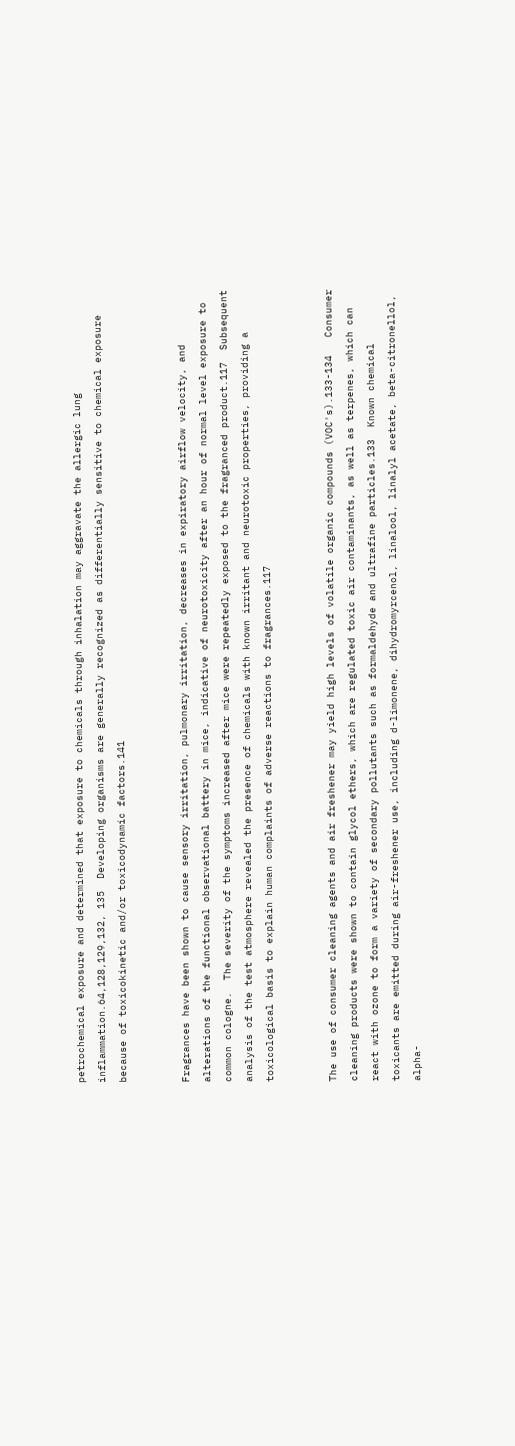petrochemical exposure and determined that exposure to chemicals through inhalation may aggravate the allergic lung inflammation.64,128,129,132, 135  Developing organisms are generally recognized as differentially sensitive to chemical exposure because of toxicokinetic and/or toxicodynamic factors.141


Fragrances have been shown to cause sensory irritation, pulmonary irritation, decreases in expiratory airflow velocity, and alterations of the functional observational battery in mice, indicative of neurotoxicity after an hour of normal level exposure to common cologne.  The severity of the symptoms increased after mice were repeatedly exposed to the fragranced product.117  Subsequent analysis of the test atmosphere revealed the presence of chemicals with known irritant and neurotoxic properties, providing a toxicological basis to explain human complaints of adverse reactions to fragrances.117


The use of consumer cleaning agents and air freshener may yield high levels of volatile organic compounds (VOC's).133-134   Consumer cleaning products were shown to contain glycol ethers, which are regulated toxic air contaminants, as well as terpenes, which can react with ozone to form a variety of secondary pollutants such as formaldehyde and ultrafine particles.133  Known chemical toxicants are emitted during air-freshener use, including d-limonene, dihydromyrcenol, linalool, linalyl acetate, beta-citronellol, alpha-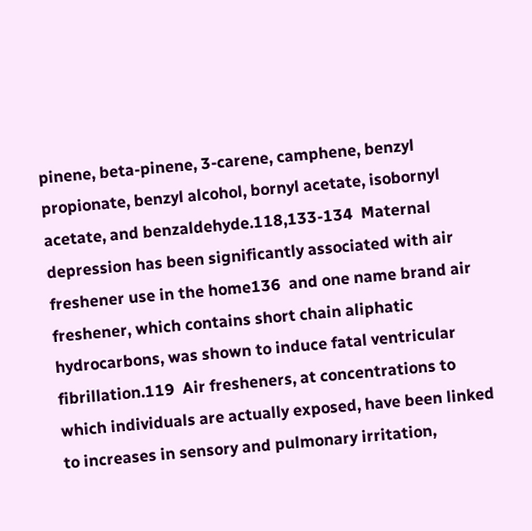pinene, beta-pinene, 3-carene, camphene, benzyl propionate, benzyl alcohol, bornyl acetate, isobornyl acetate, and benzaldehyde.118,133-134  Maternal depression has been significantly associated with air freshener use in the home136  and one name brand air freshener, which contains short chain aliphatic hydrocarbons, was shown to induce fatal ventricular fibrillation.119  Air fresheners, at concentrations to which individuals are actually exposed, have been linked to increases in sensory and pulmonary irritation,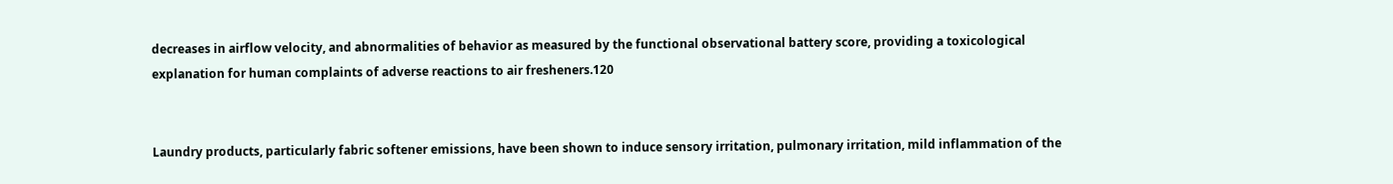decreases in airflow velocity, and abnormalities of behavior as measured by the functional observational battery score, providing a toxicological explanation for human complaints of adverse reactions to air fresheners.120


Laundry products, particularly fabric softener emissions, have been shown to induce sensory irritation, pulmonary irritation, mild inflammation of the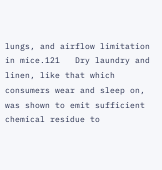lungs, and airflow limitation in mice.121   Dry laundry and linen, like that which consumers wear and sleep on, was shown to emit sufficient chemical residue to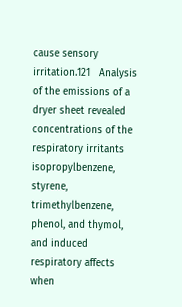cause sensory irritation.121   Analysis of the emissions of a dryer sheet revealed concentrations of the respiratory irritants isopropylbenzene, styrene, trimethylbenzene, phenol, and thymol, and induced respiratory affects when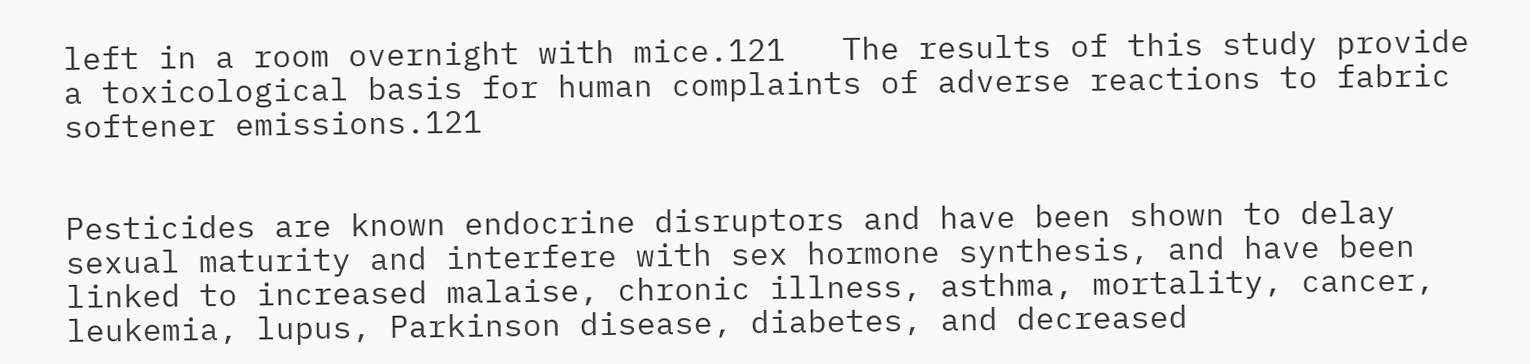left in a room overnight with mice.121   The results of this study provide a toxicological basis for human complaints of adverse reactions to fabric softener emissions.121


Pesticides are known endocrine disruptors and have been shown to delay sexual maturity and interfere with sex hormone synthesis, and have been linked to increased malaise, chronic illness, asthma, mortality, cancer, leukemia, lupus, Parkinson disease, diabetes, and decreased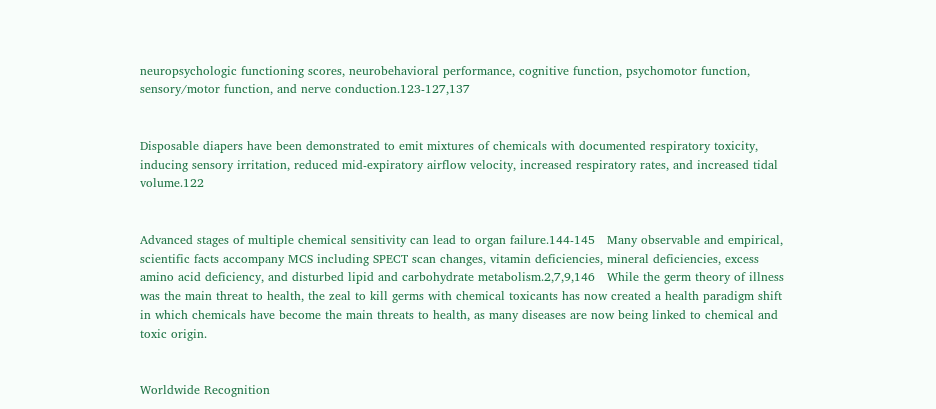neuropsychologic functioning scores, neurobehavioral performance, cognitive function, psychomotor function, sensory/motor function, and nerve conduction.123-127,137


Disposable diapers have been demonstrated to emit mixtures of chemicals with documented respiratory toxicity, inducing sensory irritation, reduced mid-expiratory airflow velocity, increased respiratory rates, and increased tidal volume.122


Advanced stages of multiple chemical sensitivity can lead to organ failure.144-145   Many observable and empirical, scientific facts accompany MCS including SPECT scan changes, vitamin deficiencies, mineral deficiencies, excess amino acid deficiency, and disturbed lipid and carbohydrate metabolism.2,7,9,146   While the germ theory of illness was the main threat to health, the zeal to kill germs with chemical toxicants has now created a health paradigm shift in which chemicals have become the main threats to health, as many diseases are now being linked to chemical and toxic origin.


Worldwide Recognition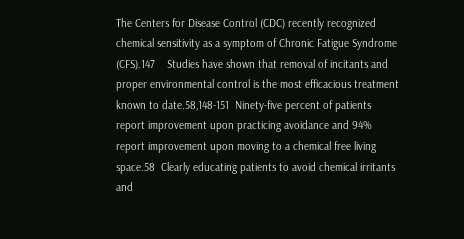The Centers for Disease Control (CDC) recently recognized chemical sensitivity as a symptom of Chronic Fatigue Syndrome (CFS).147    Studies have shown that removal of incitants and proper environmental control is the most efficacious treatment known to date.58,148-151  Ninety-five percent of patients report improvement upon practicing avoidance and 94% report improvement upon moving to a chemical free living space.58  Clearly educating patients to avoid chemical irritants and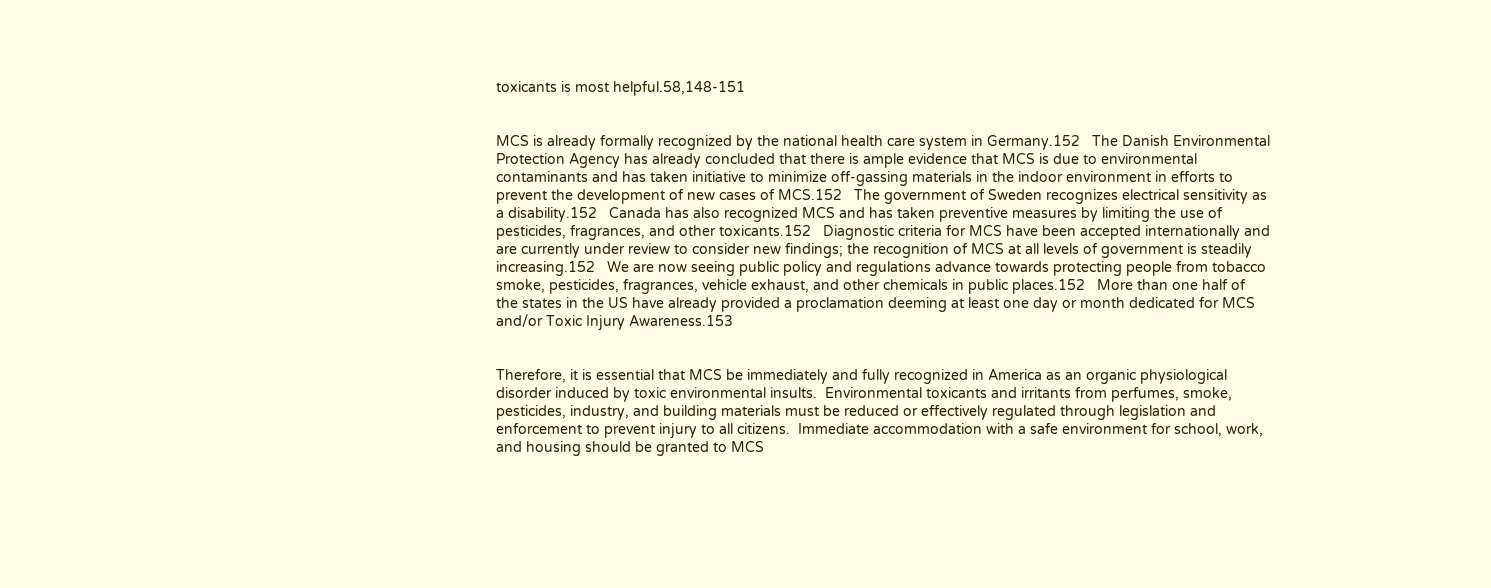toxicants is most helpful.58,148-151


MCS is already formally recognized by the national health care system in Germany.152   The Danish Environmental Protection Agency has already concluded that there is ample evidence that MCS is due to environmental contaminants and has taken initiative to minimize off-gassing materials in the indoor environment in efforts to prevent the development of new cases of MCS.152   The government of Sweden recognizes electrical sensitivity as a disability.152   Canada has also recognized MCS and has taken preventive measures by limiting the use of pesticides, fragrances, and other toxicants.152   Diagnostic criteria for MCS have been accepted internationally and are currently under review to consider new findings; the recognition of MCS at all levels of government is steadily increasing.152   We are now seeing public policy and regulations advance towards protecting people from tobacco smoke, pesticides, fragrances, vehicle exhaust, and other chemicals in public places.152   More than one half of the states in the US have already provided a proclamation deeming at least one day or month dedicated for MCS and/or Toxic Injury Awareness.153


Therefore, it is essential that MCS be immediately and fully recognized in America as an organic physiological disorder induced by toxic environmental insults.  Environmental toxicants and irritants from perfumes, smoke, pesticides, industry, and building materials must be reduced or effectively regulated through legislation and enforcement to prevent injury to all citizens.  Immediate accommodation with a safe environment for school, work, and housing should be granted to MCS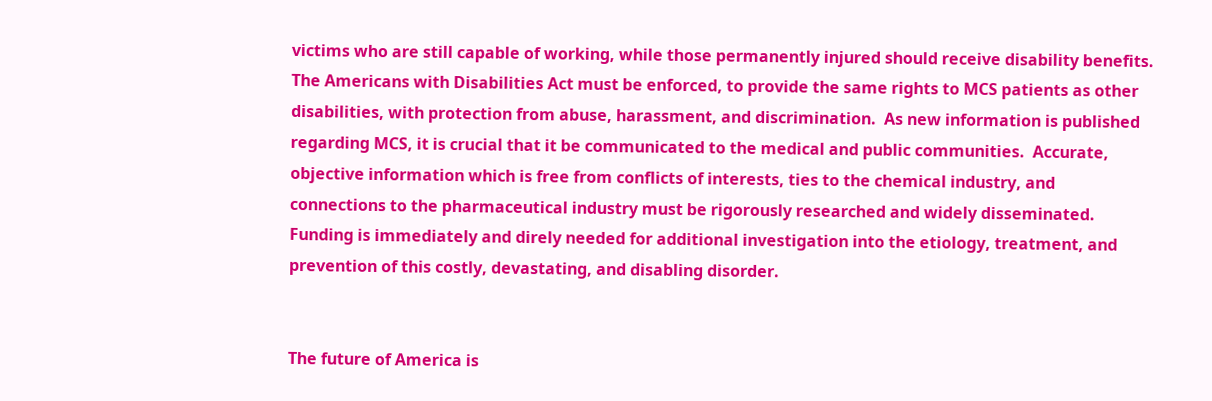victims who are still capable of working, while those permanently injured should receive disability benefits.  The Americans with Disabilities Act must be enforced, to provide the same rights to MCS patients as other disabilities, with protection from abuse, harassment, and discrimination.  As new information is published regarding MCS, it is crucial that it be communicated to the medical and public communities.  Accurate, objective information which is free from conflicts of interests, ties to the chemical industry, and connections to the pharmaceutical industry must be rigorously researched and widely disseminated.  Funding is immediately and direly needed for additional investigation into the etiology, treatment, and prevention of this costly, devastating, and disabling disorder.


The future of America is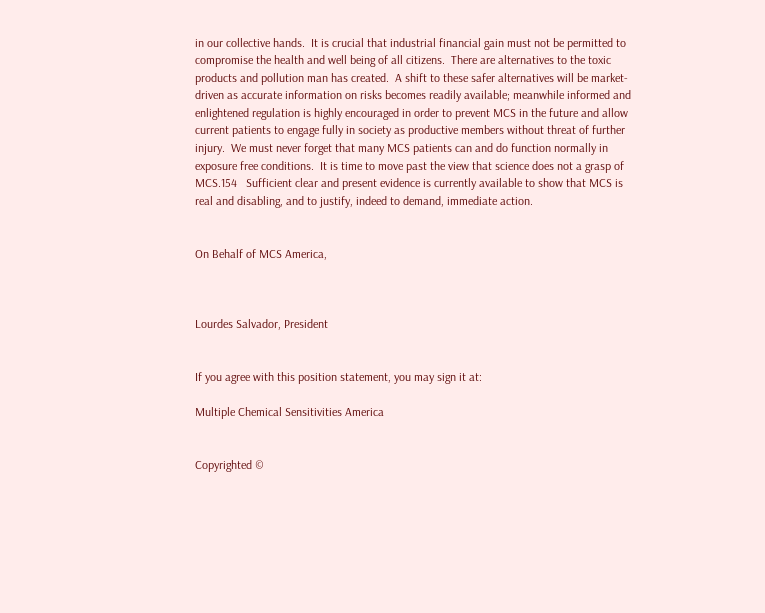in our collective hands.  It is crucial that industrial financial gain must not be permitted to compromise the health and well being of all citizens.  There are alternatives to the toxic products and pollution man has created.  A shift to these safer alternatives will be market-driven as accurate information on risks becomes readily available; meanwhile informed and enlightened regulation is highly encouraged in order to prevent MCS in the future and allow current patients to engage fully in society as productive members without threat of further injury.  We must never forget that many MCS patients can and do function normally in exposure free conditions.  It is time to move past the view that science does not a grasp of MCS.154   Sufficient clear and present evidence is currently available to show that MCS is real and disabling, and to justify, indeed to demand, immediate action.


On Behalf of MCS America,



Lourdes Salvador, President


If you agree with this position statement, you may sign it at:

Multiple Chemical Sensitivities America


Copyrighted ©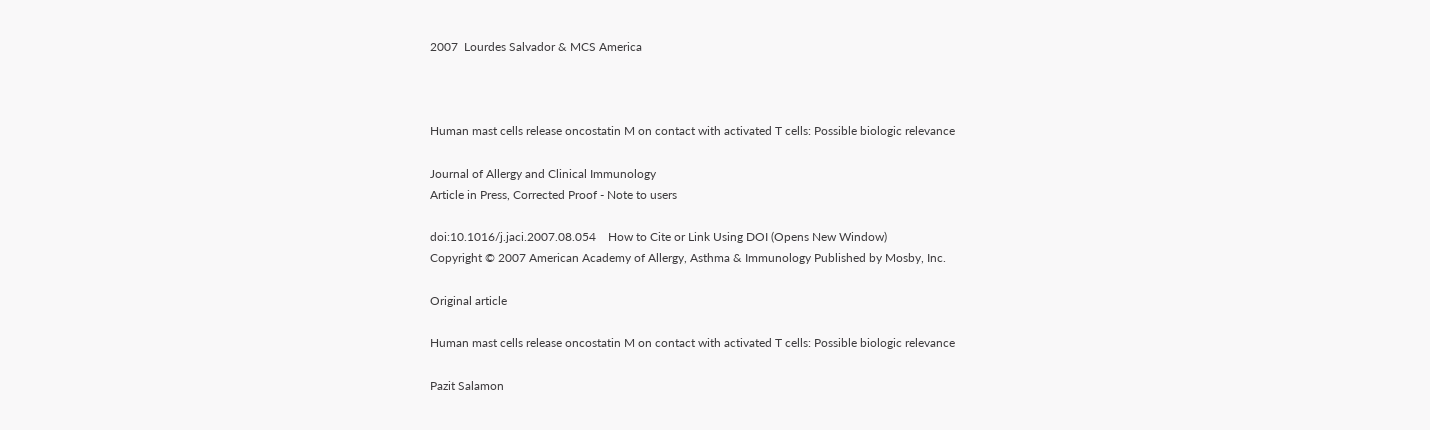2007  Lourdes Salvador & MCS America



Human mast cells release oncostatin M on contact with activated T cells: Possible biologic relevance

Journal of Allergy and Clinical Immunology
Article in Press, Corrected Proof - Note to users

doi:10.1016/j.jaci.2007.08.054    How to Cite or Link Using DOI (Opens New Window)
Copyright © 2007 American Academy of Allergy, Asthma & Immunology Published by Mosby, Inc.

Original article

Human mast cells release oncostatin M on contact with activated T cells: Possible biologic relevance

Pazit Salamon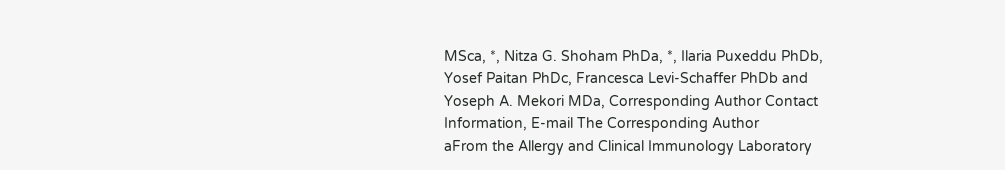MSca, *, Nitza G. Shoham PhDa, *, Ilaria Puxeddu PhDb, Yosef Paitan PhDc, Francesca Levi-Schaffer PhDb and Yoseph A. Mekori MDa, Corresponding Author Contact Information, E-mail The Corresponding Author
aFrom the Allergy and Clinical Immunology Laboratory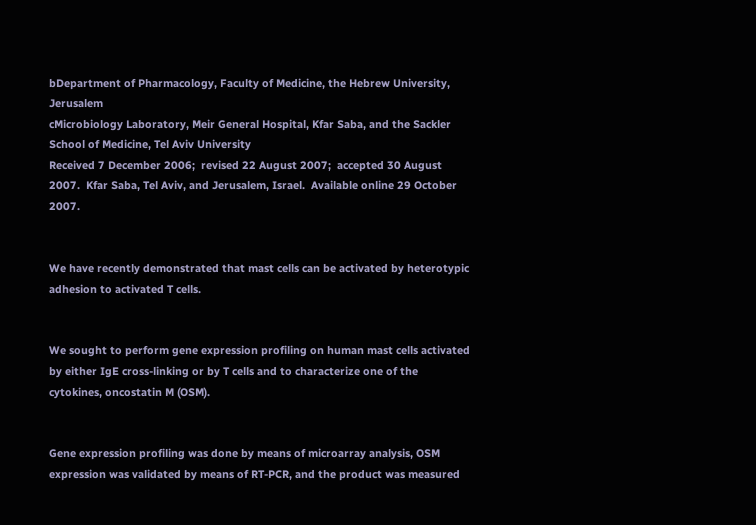bDepartment of Pharmacology, Faculty of Medicine, the Hebrew University, Jerusalem
cMicrobiology Laboratory, Meir General Hospital, Kfar Saba, and the Sackler School of Medicine, Tel Aviv University
Received 7 December 2006;  revised 22 August 2007;  accepted 30 August 2007.  Kfar Saba, Tel Aviv, and Jerusalem, Israel.  Available online 29 October 2007.


We have recently demonstrated that mast cells can be activated by heterotypic adhesion to activated T cells.


We sought to perform gene expression profiling on human mast cells activated by either IgE cross-linking or by T cells and to characterize one of the cytokines, oncostatin M (OSM).


Gene expression profiling was done by means of microarray analysis, OSM expression was validated by means of RT-PCR, and the product was measured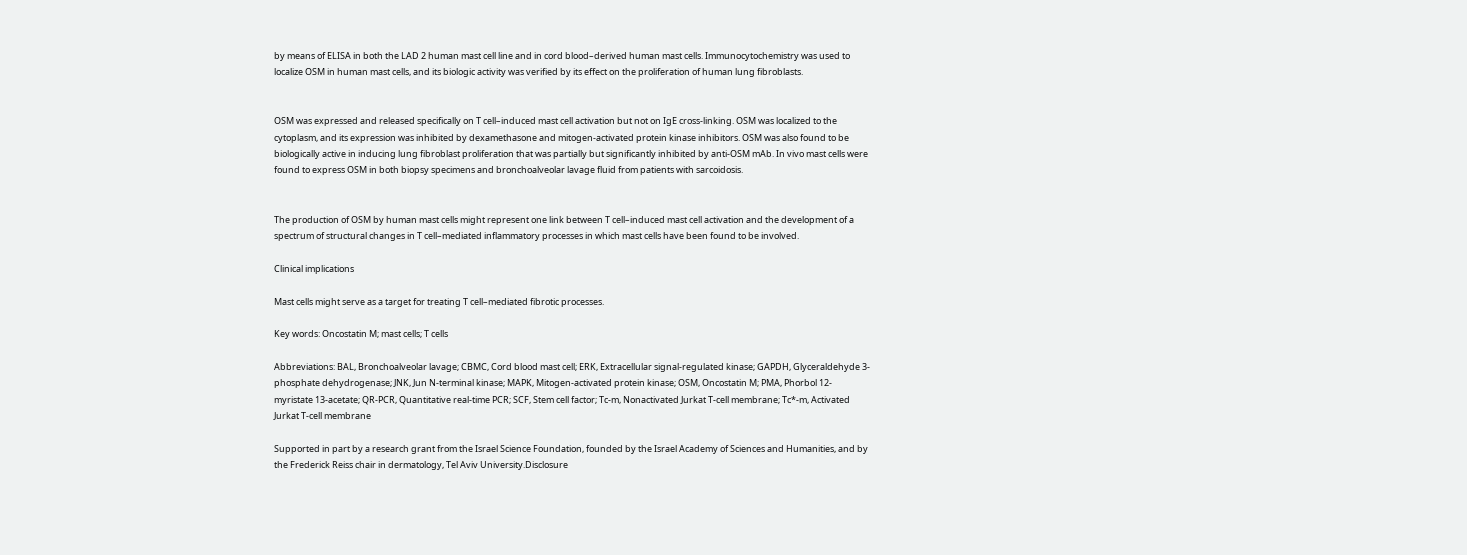by means of ELISA in both the LAD 2 human mast cell line and in cord blood–derived human mast cells. Immunocytochemistry was used to localize OSM in human mast cells, and its biologic activity was verified by its effect on the proliferation of human lung fibroblasts.


OSM was expressed and released specifically on T cell–induced mast cell activation but not on IgE cross-linking. OSM was localized to the cytoplasm, and its expression was inhibited by dexamethasone and mitogen-activated protein kinase inhibitors. OSM was also found to be biologically active in inducing lung fibroblast proliferation that was partially but significantly inhibited by anti-OSM mAb. In vivo mast cells were found to express OSM in both biopsy specimens and bronchoalveolar lavage fluid from patients with sarcoidosis.


The production of OSM by human mast cells might represent one link between T cell–induced mast cell activation and the development of a spectrum of structural changes in T cell–mediated inflammatory processes in which mast cells have been found to be involved.

Clinical implications

Mast cells might serve as a target for treating T cell–mediated fibrotic processes.

Key words: Oncostatin M; mast cells; T cells

Abbreviations: BAL, Bronchoalveolar lavage; CBMC, Cord blood mast cell; ERK, Extracellular signal-regulated kinase; GAPDH, Glyceraldehyde 3-phosphate dehydrogenase; JNK, Jun N-terminal kinase; MAPK, Mitogen-activated protein kinase; OSM, Oncostatin M; PMA, Phorbol 12-myristate 13-acetate; QR-PCR, Quantitative real-time PCR; SCF, Stem cell factor; Tc-m, Nonactivated Jurkat T-cell membrane; Tc*-m, Activated Jurkat T-cell membrane

Supported in part by a research grant from the Israel Science Foundation, founded by the Israel Academy of Sciences and Humanities, and by the Frederick Reiss chair in dermatology, Tel Aviv University.Disclosure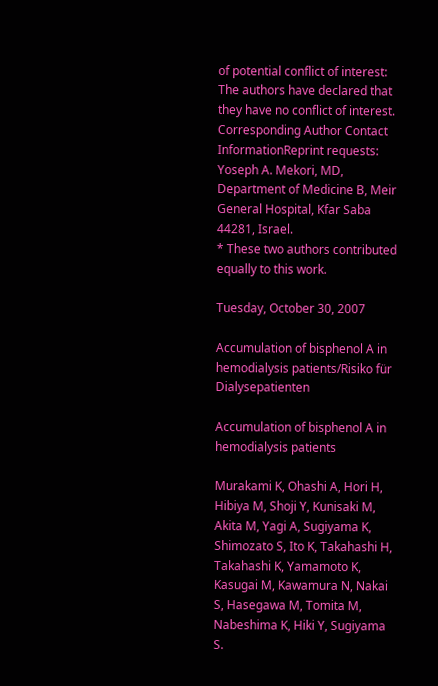of potential conflict of interest: The authors have declared that they have no conflict of interest.
Corresponding Author Contact InformationReprint requests: Yoseph A. Mekori, MD, Department of Medicine B, Meir General Hospital, Kfar Saba 44281, Israel.
* These two authors contributed equally to this work.

Tuesday, October 30, 2007

Accumulation of bisphenol A in hemodialysis patients/Risiko für Dialysepatienten

Accumulation of bisphenol A in hemodialysis patients

Murakami K, Ohashi A, Hori H, Hibiya M, Shoji Y, Kunisaki M, Akita M, Yagi A, Sugiyama K, Shimozato S, Ito K, Takahashi H, Takahashi K, Yamamoto K, Kasugai M, Kawamura N, Nakai S, Hasegawa M, Tomita M, Nabeshima K, Hiki Y, Sugiyama S.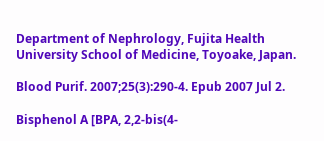Department of Nephrology, Fujita Health University School of Medicine, Toyoake, Japan.

Blood Purif. 2007;25(3):290-4. Epub 2007 Jul 2.

Bisphenol A [BPA, 2,2-bis(4-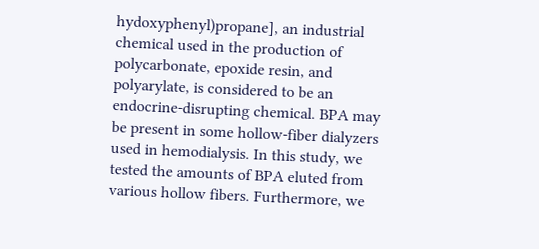hydoxyphenyl)propane], an industrial chemical used in the production of polycarbonate, epoxide resin, and polyarylate, is considered to be an endocrine-disrupting chemical. BPA may be present in some hollow-fiber dialyzers used in hemodialysis. In this study, we tested the amounts of BPA eluted from various hollow fibers. Furthermore, we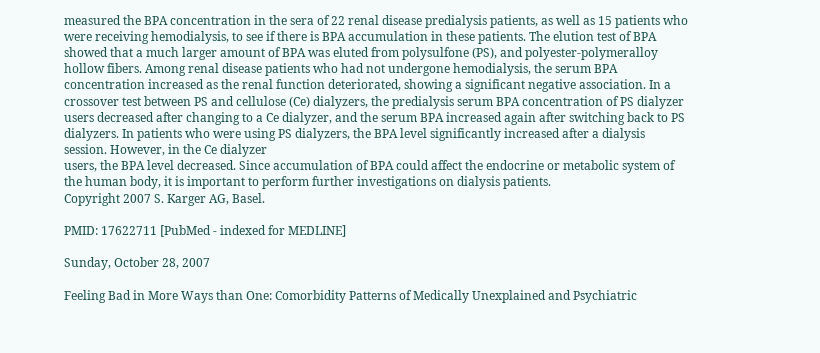measured the BPA concentration in the sera of 22 renal disease predialysis patients, as well as 15 patients who were receiving hemodialysis, to see if there is BPA accumulation in these patients. The elution test of BPA showed that a much larger amount of BPA was eluted from polysulfone (PS), and polyester-polymeralloy hollow fibers. Among renal disease patients who had not undergone hemodialysis, the serum BPA concentration increased as the renal function deteriorated, showing a significant negative association. In a crossover test between PS and cellulose (Ce) dialyzers, the predialysis serum BPA concentration of PS dialyzer users decreased after changing to a Ce dialyzer, and the serum BPA increased again after switching back to PS dialyzers. In patients who were using PS dialyzers, the BPA level significantly increased after a dialysis session. However, in the Ce dialyzer
users, the BPA level decreased. Since accumulation of BPA could affect the endocrine or metabolic system of the human body, it is important to perform further investigations on dialysis patients.
Copyright 2007 S. Karger AG, Basel.

PMID: 17622711 [PubMed - indexed for MEDLINE]

Sunday, October 28, 2007

Feeling Bad in More Ways than One: Comorbidity Patterns of Medically Unexplained and Psychiatric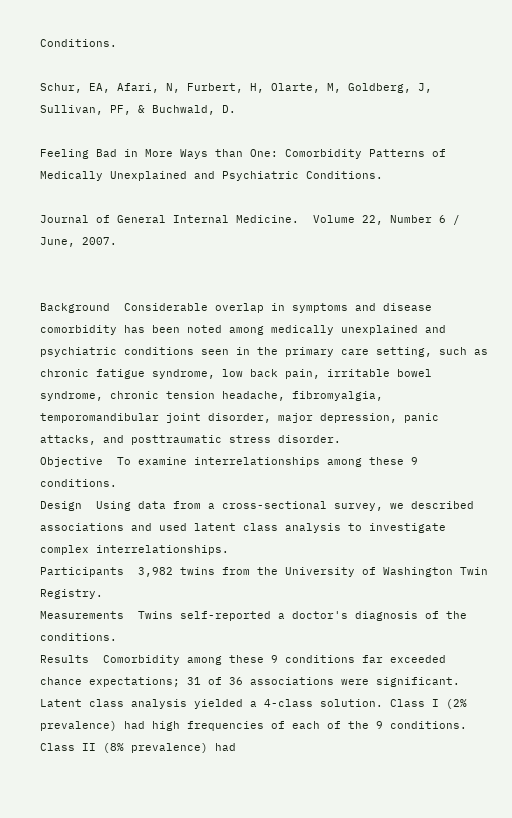Conditions.

Schur, EA, Afari, N, Furbert, H, Olarte, M, Goldberg, J, Sullivan, PF, & Buchwald, D.

Feeling Bad in More Ways than One: Comorbidity Patterns of Medically Unexplained and Psychiatric Conditions.

Journal of General Internal Medicine.  Volume 22, Number 6 / June, 2007.


Background  Considerable overlap in symptoms and disease comorbidity has been noted among medically unexplained and psychiatric conditions seen in the primary care setting, such as chronic fatigue syndrome, low back pain, irritable bowel syndrome, chronic tension headache, fibromyalgia, temporomandibular joint disorder, major depression, panic attacks, and posttraumatic stress disorder.
Objective  To examine interrelationships among these 9 conditions.
Design  Using data from a cross-sectional survey, we described associations and used latent class analysis to investigate complex interrelationships.
Participants  3,982 twins from the University of Washington Twin Registry.
Measurements  Twins self-reported a doctor's diagnosis of the conditions.
Results  Comorbidity among these 9 conditions far exceeded chance expectations; 31 of 36 associations were significant. Latent class analysis yielded a 4-class solution. Class I (2% prevalence) had high frequencies of each of the 9 conditions. Class II (8% prevalence) had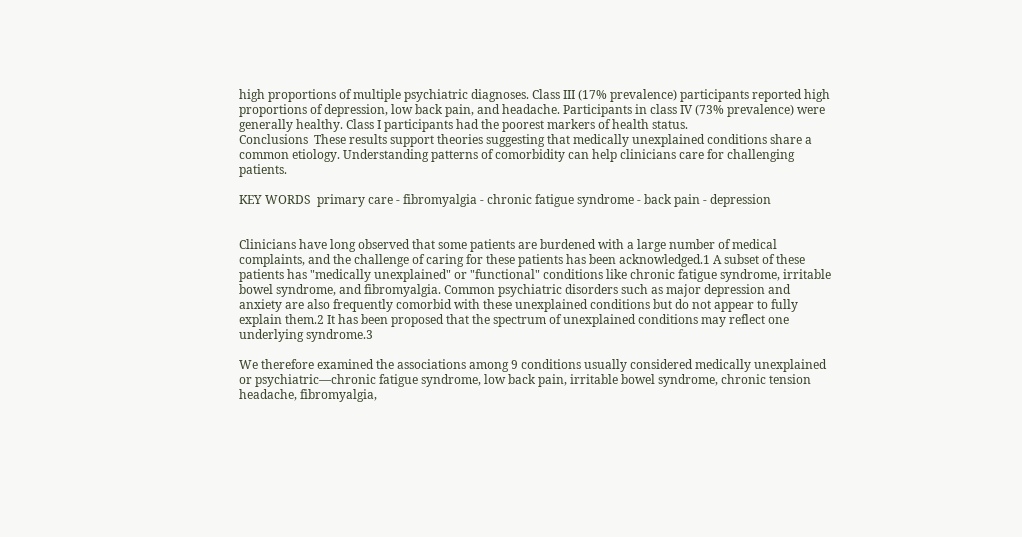high proportions of multiple psychiatric diagnoses. Class III (17% prevalence) participants reported high proportions of depression, low back pain, and headache. Participants in class IV (73% prevalence) were generally healthy. Class I participants had the poorest markers of health status.
Conclusions  These results support theories suggesting that medically unexplained conditions share a common etiology. Understanding patterns of comorbidity can help clinicians care for challenging patients.

KEY WORDS  primary care - fibromyalgia - chronic fatigue syndrome - back pain - depression


Clinicians have long observed that some patients are burdened with a large number of medical complaints, and the challenge of caring for these patients has been acknowledged.1 A subset of these patients has "medically unexplained" or "functional" conditions like chronic fatigue syndrome, irritable bowel syndrome, and fibromyalgia. Common psychiatric disorders such as major depression and anxiety are also frequently comorbid with these unexplained conditions but do not appear to fully explain them.2 It has been proposed that the spectrum of unexplained conditions may reflect one underlying syndrome.3

We therefore examined the associations among 9 conditions usually considered medically unexplained or psychiatric—chronic fatigue syndrome, low back pain, irritable bowel syndrome, chronic tension headache, fibromyalgia,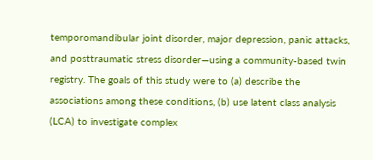temporomandibular joint disorder, major depression, panic attacks, and posttraumatic stress disorder—using a community-based twin registry. The goals of this study were to (a) describe the associations among these conditions, (b) use latent class analysis (LCA) to investigate complex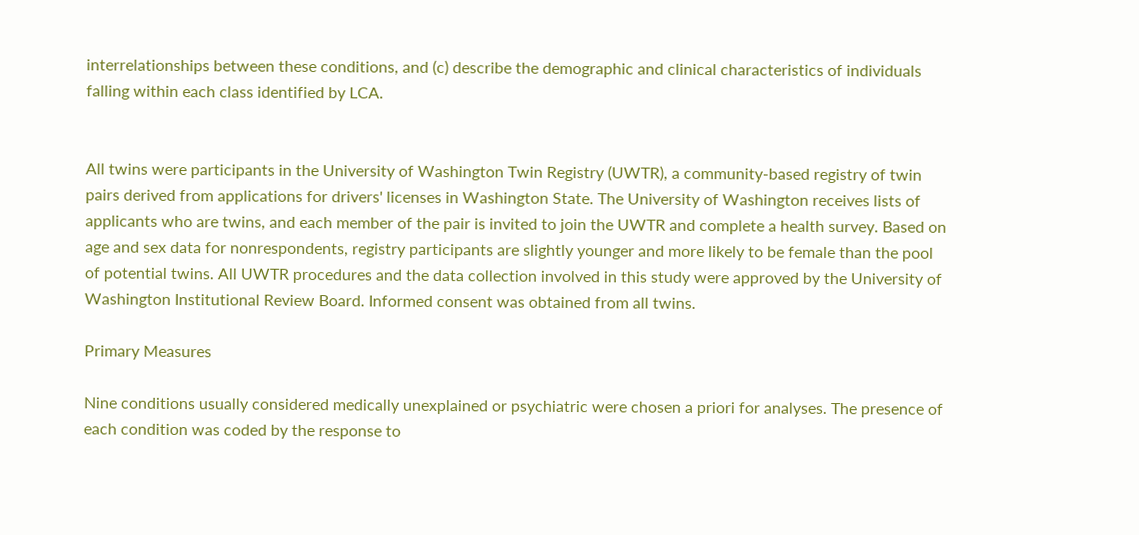interrelationships between these conditions, and (c) describe the demographic and clinical characteristics of individuals falling within each class identified by LCA.


All twins were participants in the University of Washington Twin Registry (UWTR), a community-based registry of twin pairs derived from applications for drivers' licenses in Washington State. The University of Washington receives lists of applicants who are twins, and each member of the pair is invited to join the UWTR and complete a health survey. Based on age and sex data for nonrespondents, registry participants are slightly younger and more likely to be female than the pool of potential twins. All UWTR procedures and the data collection involved in this study were approved by the University of Washington Institutional Review Board. Informed consent was obtained from all twins.

Primary Measures

Nine conditions usually considered medically unexplained or psychiatric were chosen a priori for analyses. The presence of each condition was coded by the response to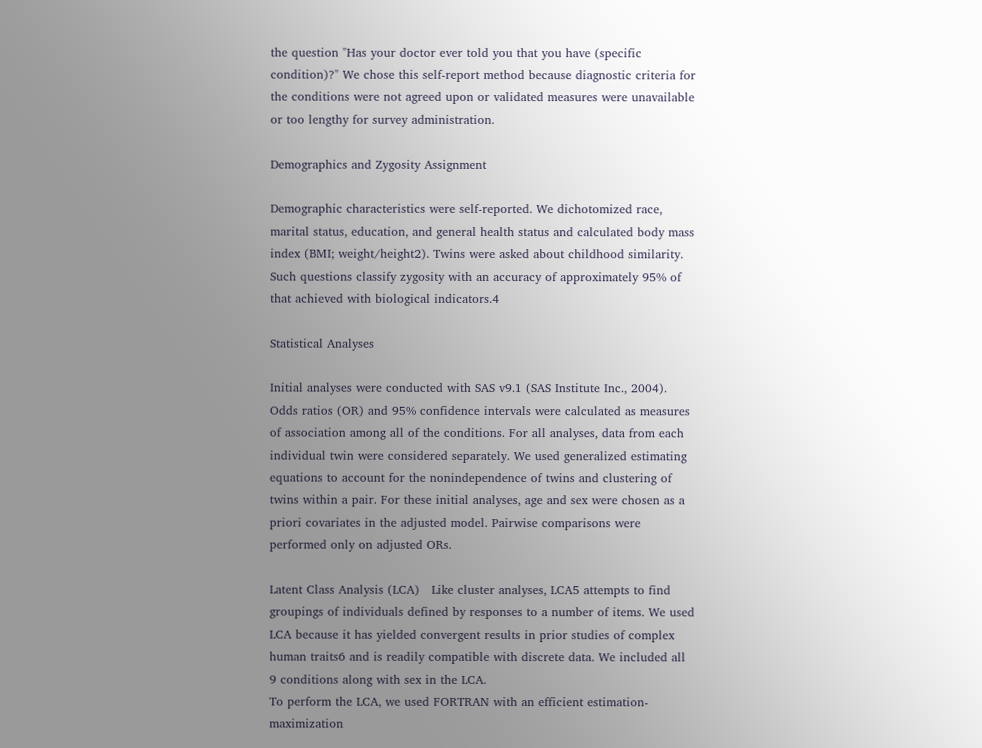the question "Has your doctor ever told you that you have (specific condition)?" We chose this self-report method because diagnostic criteria for the conditions were not agreed upon or validated measures were unavailable or too lengthy for survey administration.

Demographics and Zygosity Assignment

Demographic characteristics were self-reported. We dichotomized race, marital status, education, and general health status and calculated body mass index (BMI; weight/height2). Twins were asked about childhood similarity. Such questions classify zygosity with an accuracy of approximately 95% of that achieved with biological indicators.4

Statistical Analyses

Initial analyses were conducted with SAS v9.1 (SAS Institute Inc., 2004). Odds ratios (OR) and 95% confidence intervals were calculated as measures of association among all of the conditions. For all analyses, data from each individual twin were considered separately. We used generalized estimating equations to account for the nonindependence of twins and clustering of twins within a pair. For these initial analyses, age and sex were chosen as a priori covariates in the adjusted model. Pairwise comparisons were performed only on adjusted ORs.

Latent Class Analysis (LCA)   Like cluster analyses, LCA5 attempts to find groupings of individuals defined by responses to a number of items. We used LCA because it has yielded convergent results in prior studies of complex human traits6 and is readily compatible with discrete data. We included all 9 conditions along with sex in the LCA.
To perform the LCA, we used FORTRAN with an efficient estimation-maximization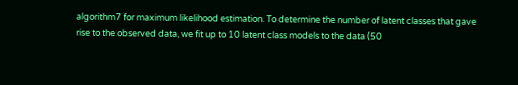algorithm7 for maximum likelihood estimation. To determine the number of latent classes that gave rise to the observed data, we fit up to 10 latent class models to the data (50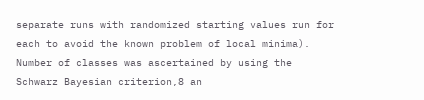separate runs with randomized starting values run for each to avoid the known problem of local minima). Number of classes was ascertained by using the Schwarz Bayesian criterion,8 an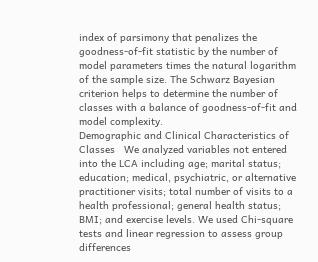index of parsimony that penalizes the goodness-of-fit statistic by the number of model parameters times the natural logarithm of the sample size. The Schwarz Bayesian criterion helps to determine the number of classes with a balance of goodness-of-fit and model complexity.
Demographic and Clinical Characteristics of Classes   We analyzed variables not entered into the LCA including age; marital status; education; medical, psychiatric, or alternative practitioner visits; total number of visits to a health professional; general health status; BMI; and exercise levels. We used Chi-square tests and linear regression to assess group differences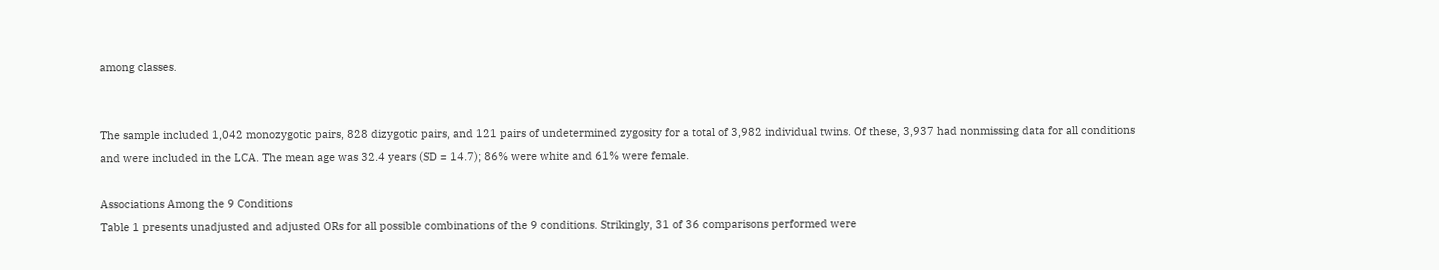among classes.


The sample included 1,042 monozygotic pairs, 828 dizygotic pairs, and 121 pairs of undetermined zygosity for a total of 3,982 individual twins. Of these, 3,937 had nonmissing data for all conditions and were included in the LCA. The mean age was 32.4 years (SD = 14.7); 86% were white and 61% were female.

Associations Among the 9 Conditions
Table 1 presents unadjusted and adjusted ORs for all possible combinations of the 9 conditions. Strikingly, 31 of 36 comparisons performed were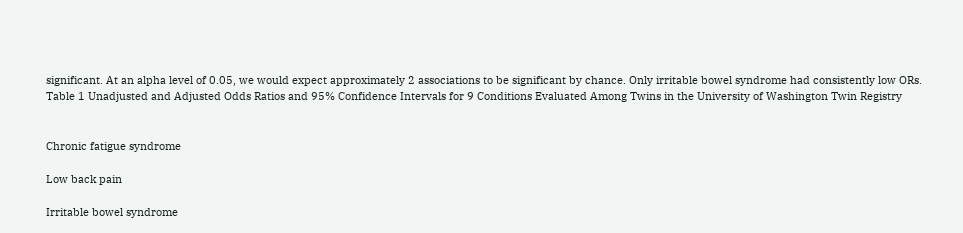significant. At an alpha level of 0.05, we would expect approximately 2 associations to be significant by chance. Only irritable bowel syndrome had consistently low ORs.
Table 1 Unadjusted and Adjusted Odds Ratios and 95% Confidence Intervals for 9 Conditions Evaluated Among Twins in the University of Washington Twin Registry


Chronic fatigue syndrome

Low back pain

Irritable bowel syndrome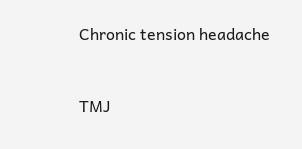Chronic tension headache


TMJ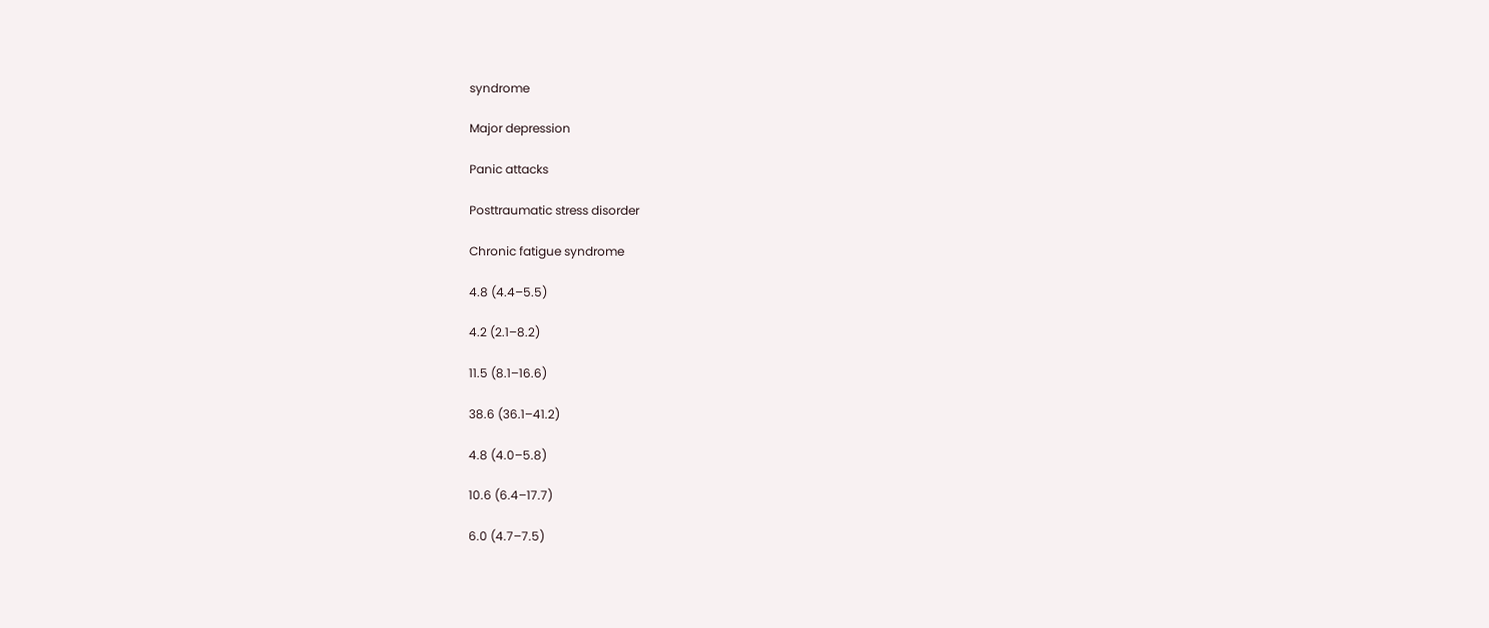syndrome

Major depression

Panic attacks

Posttraumatic stress disorder

Chronic fatigue syndrome

4.8 (4.4–5.5)

4.2 (2.1–8.2)

11.5 (8.1–16.6)

38.6 (36.1–41.2)

4.8 (4.0–5.8)

10.6 (6.4–17.7)

6.0 (4.7–7.5)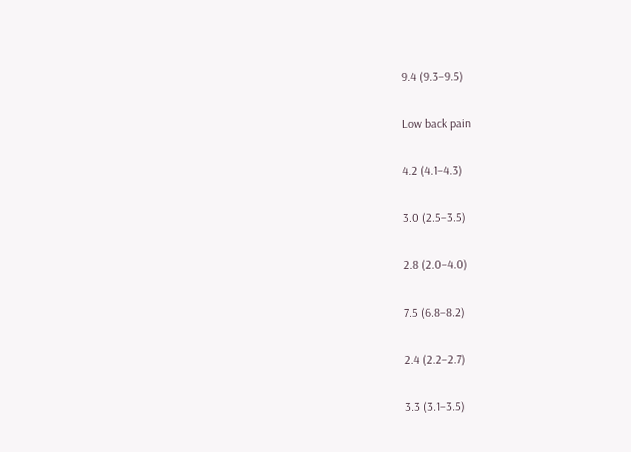9.4 (9.3–9.5)

Low back pain

4.2 (4.1–4.3)

3.0 (2.5–3.5)

2.8 (2.0–4.0)

7.5 (6.8–8.2)

2.4 (2.2–2.7)

3.3 (3.1–3.5)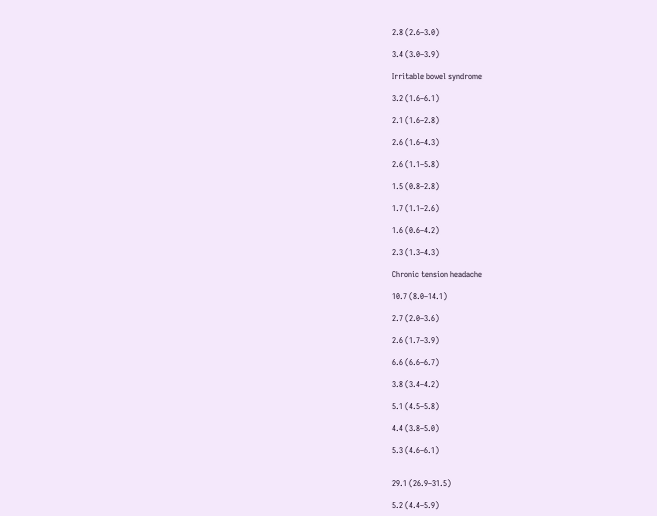2.8 (2.6–3.0)

3.4 (3.0–3.9)

Irritable bowel syndrome

3.2 (1.6–6.1)

2.1 (1.6–2.8)

2.6 (1.6–4.3)

2.6 (1.1–5.8)

1.5 (0.8–2.8)

1.7 (1.1–2.6)

1.6 (0.6–4.2)

2.3 (1.3–4.3)

Chronic tension headache

10.7 (8.0–14.1)

2.7 (2.0–3.6)

2.6 (1.7–3.9)

6.6 (6.6–6.7)

3.8 (3.4–4.2)

5.1 (4.5–5.8)

4.4 (3.8–5.0)

5.3 (4.6–6.1)


29.1 (26.9–31.5)

5.2 (4.4–5.9)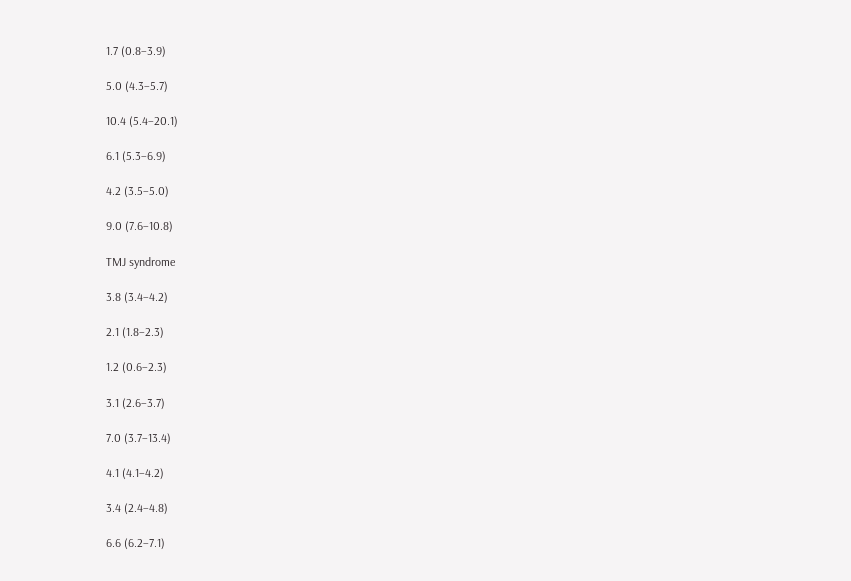1.7 (0.8–3.9)

5.0 (4.3–5.7)

10.4 (5.4–20.1)

6.1 (5.3–6.9)

4.2 (3.5–5.0)

9.0 (7.6–10.8)

TMJ syndrome

3.8 (3.4–4.2)

2.1 (1.8–2.3)

1.2 (0.6–2.3)

3.1 (2.6–3.7)

7.0 (3.7–13.4)

4.1 (4.1–4.2)

3.4 (2.4–4.8)

6.6 (6.2–7.1)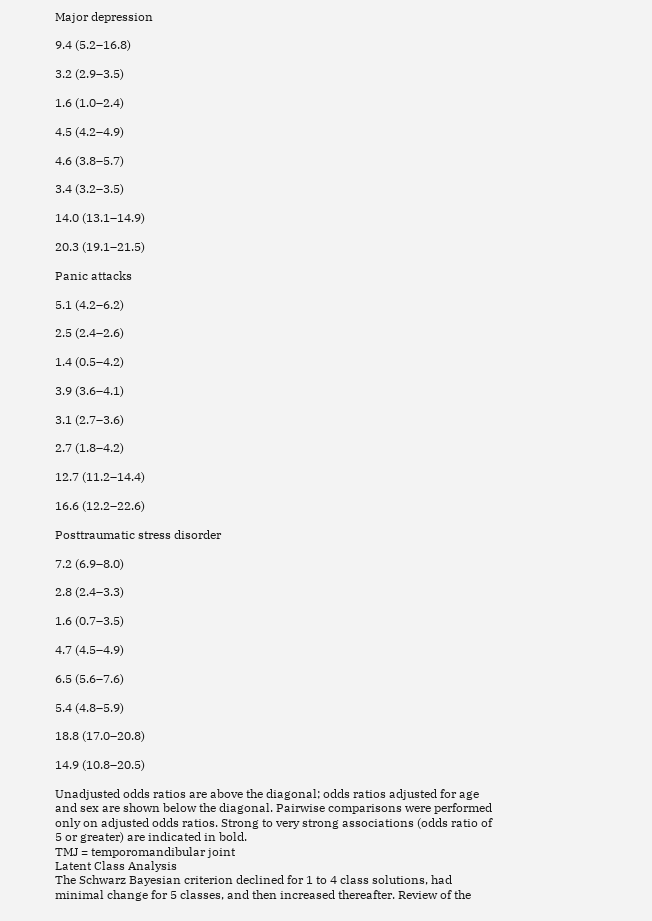Major depression

9.4 (5.2–16.8)

3.2 (2.9–3.5)

1.6 (1.0–2.4)

4.5 (4.2–4.9)

4.6 (3.8–5.7)

3.4 (3.2–3.5)

14.0 (13.1–14.9)

20.3 (19.1–21.5)

Panic attacks

5.1 (4.2–6.2)

2.5 (2.4–2.6)

1.4 (0.5–4.2)

3.9 (3.6–4.1)

3.1 (2.7–3.6)

2.7 (1.8–4.2)

12.7 (11.2–14.4)

16.6 (12.2–22.6)

Posttraumatic stress disorder

7.2 (6.9–8.0)

2.8 (2.4–3.3)

1.6 (0.7–3.5)

4.7 (4.5–4.9)

6.5 (5.6–7.6)

5.4 (4.8–5.9)

18.8 (17.0–20.8)

14.9 (10.8–20.5)

Unadjusted odds ratios are above the diagonal; odds ratios adjusted for age and sex are shown below the diagonal. Pairwise comparisons were performed only on adjusted odds ratios. Strong to very strong associations (odds ratio of 5 or greater) are indicated in bold.
TMJ = temporomandibular joint
Latent Class Analysis
The Schwarz Bayesian criterion declined for 1 to 4 class solutions, had minimal change for 5 classes, and then increased thereafter. Review of the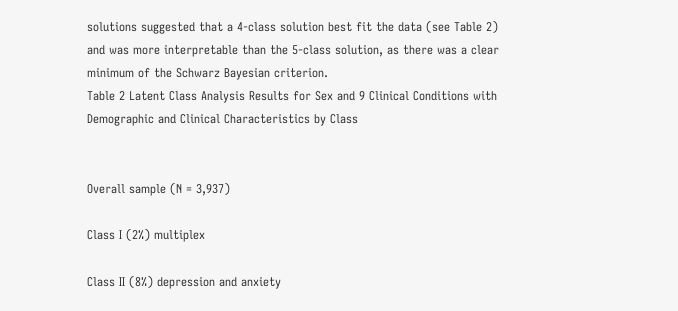solutions suggested that a 4-class solution best fit the data (see Table 2) and was more interpretable than the 5-class solution, as there was a clear minimum of the Schwarz Bayesian criterion.
Table 2 Latent Class Analysis Results for Sex and 9 Clinical Conditions with Demographic and Clinical Characteristics by Class


Overall sample (N = 3,937)

Class I (2%) multiplex

Class II (8%) depression and anxiety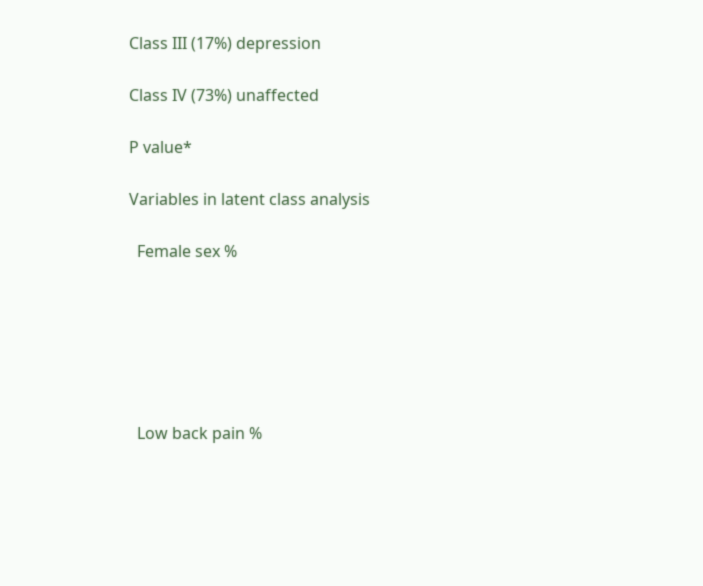Class III (17%) depression

Class IV (73%) unaffected

P value*

Variables in latent class analysis

  Female sex %






  Low back pain %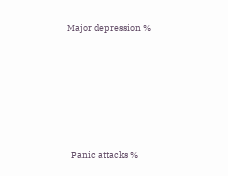Major depression %






  Panic attacks %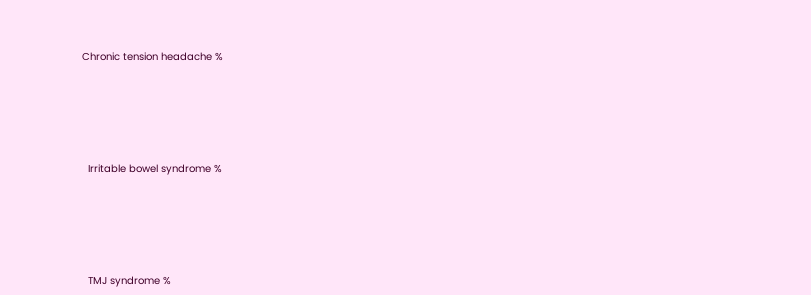Chronic tension headache %






  Irritable bowel syndrome %






  TMJ syndrome %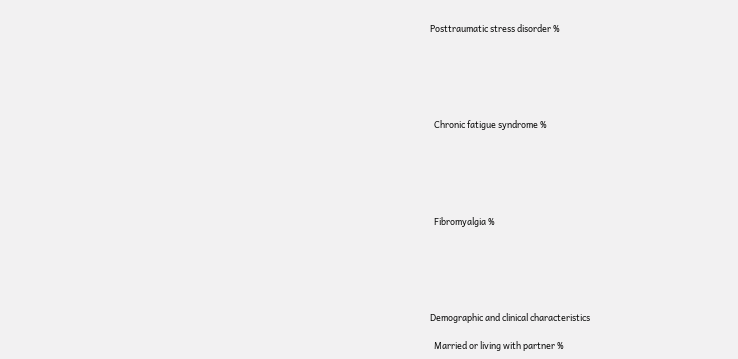Posttraumatic stress disorder %






  Chronic fatigue syndrome %






  Fibromyalgia %






Demographic and clinical characteristics

  Married or living with partner %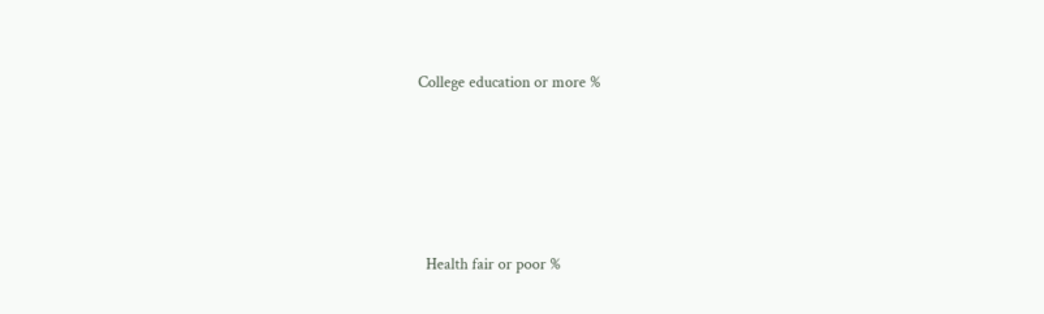College education or more %







  Health fair or poor %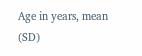Age in years, mean (SD)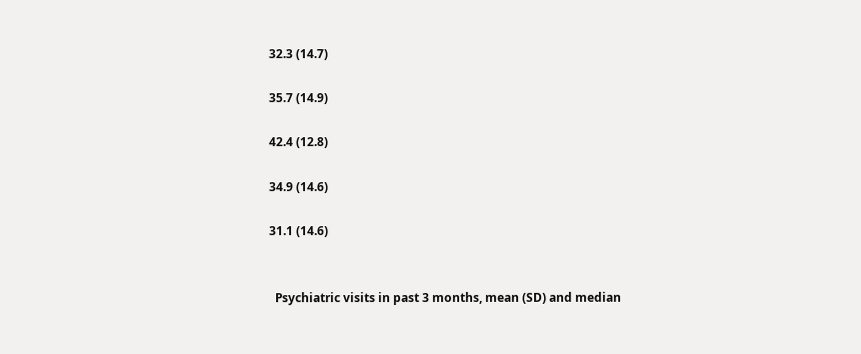32.3 (14.7)

35.7 (14.9)

42.4 (12.8)

34.9 (14.6)

31.1 (14.6)


  Psychiatric visits in past 3 months, mean (SD) and median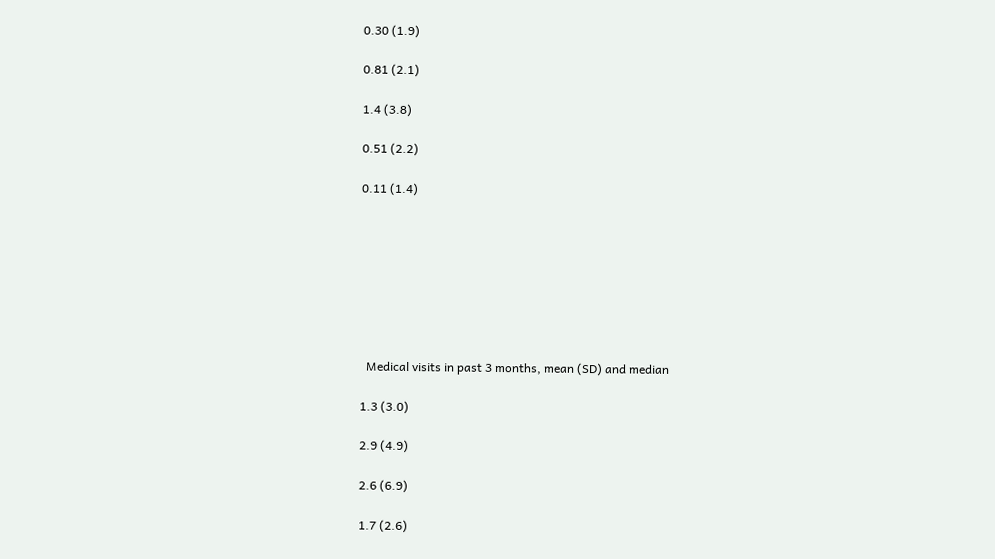0.30 (1.9)

0.81 (2.1)

1.4 (3.8)

0.51 (2.2)

0.11 (1.4)








  Medical visits in past 3 months, mean (SD) and median

1.3 (3.0)

2.9 (4.9)

2.6 (6.9)

1.7 (2.6)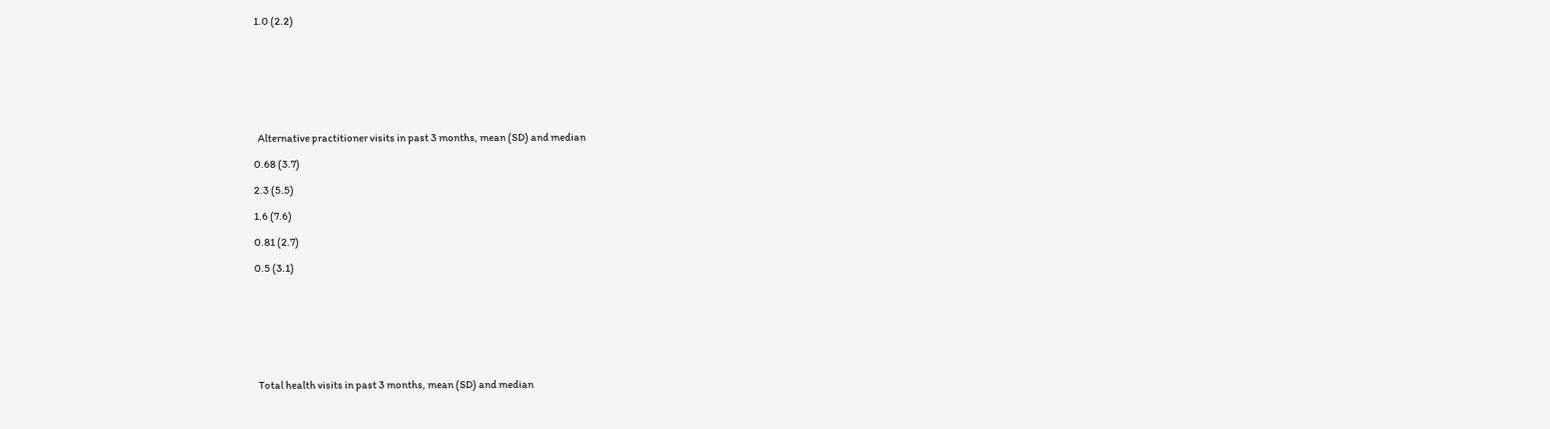1.0 (2.2)








  Alternative practitioner visits in past 3 months, mean (SD) and median

0.68 (3.7)

2.3 (5.5)

1.6 (7.6)

0.81 (2.7)

0.5 (3.1)








  Total health visits in past 3 months, mean (SD) and median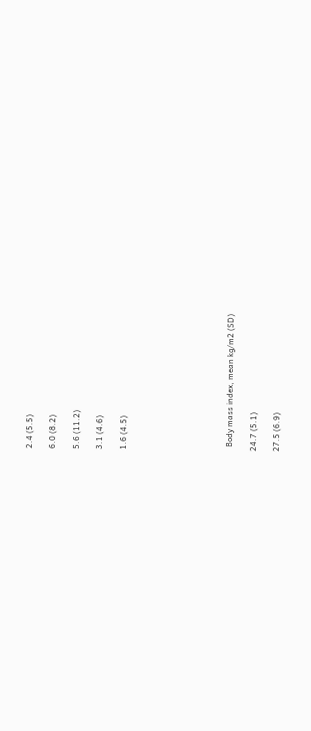2.4 (5.5)

6.0 (8.2)

5.6 (11.2)

3.1 (4.6)

1.6 (4.5)








  Body mass index, mean kg/m2 (SD)

24.7 (5.1)

27.5 (6.9)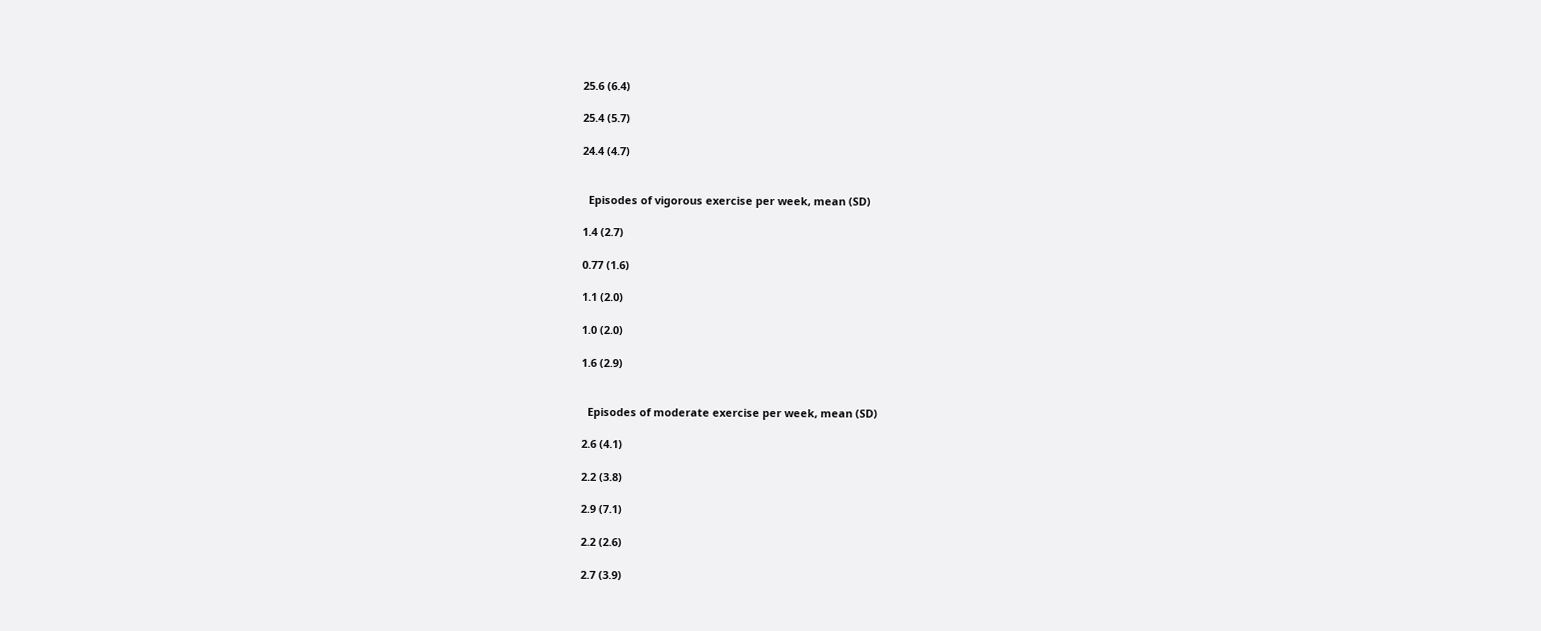25.6 (6.4)

25.4 (5.7)

24.4 (4.7)


  Episodes of vigorous exercise per week, mean (SD)

1.4 (2.7)

0.77 (1.6)

1.1 (2.0)

1.0 (2.0)

1.6 (2.9)


  Episodes of moderate exercise per week, mean (SD)

2.6 (4.1)

2.2 (3.8)

2.9 (7.1)

2.2 (2.6)

2.7 (3.9)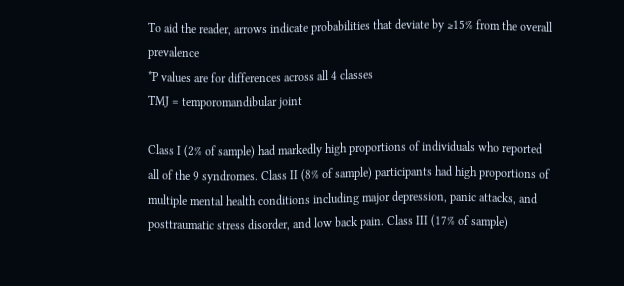To aid the reader, arrows indicate probabilities that deviate by ≥15% from the overall prevalence
*P values are for differences across all 4 classes
TMJ = temporomandibular joint

Class I (2% of sample) had markedly high proportions of individuals who reported all of the 9 syndromes. Class II (8% of sample) participants had high proportions of multiple mental health conditions including major depression, panic attacks, and posttraumatic stress disorder, and low back pain. Class III (17% of sample)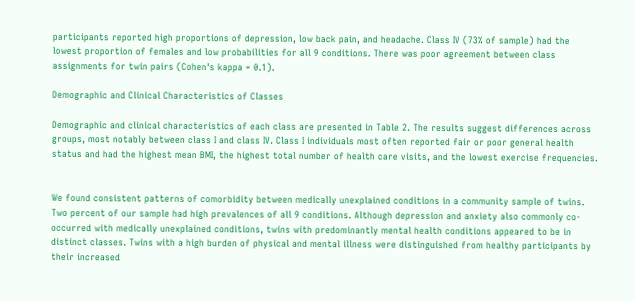participants reported high proportions of depression, low back pain, and headache. Class IV (73% of sample) had the lowest proportion of females and low probabilities for all 9 conditions. There was poor agreement between class assignments for twin pairs (Cohen's kappa = 0.1).

Demographic and Clinical Characteristics of Classes

Demographic and clinical characteristics of each class are presented in Table 2. The results suggest differences across groups, most notably between class I and class IV. Class I individuals most often reported fair or poor general health status and had the highest mean BMI, the highest total number of health care visits, and the lowest exercise frequencies.


We found consistent patterns of comorbidity between medically unexplained conditions in a community sample of twins. Two percent of our sample had high prevalences of all 9 conditions. Although depression and anxiety also commonly co-occurred with medically unexplained conditions, twins with predominantly mental health conditions appeared to be in distinct classes. Twins with a high burden of physical and mental illness were distinguished from healthy participants by their increased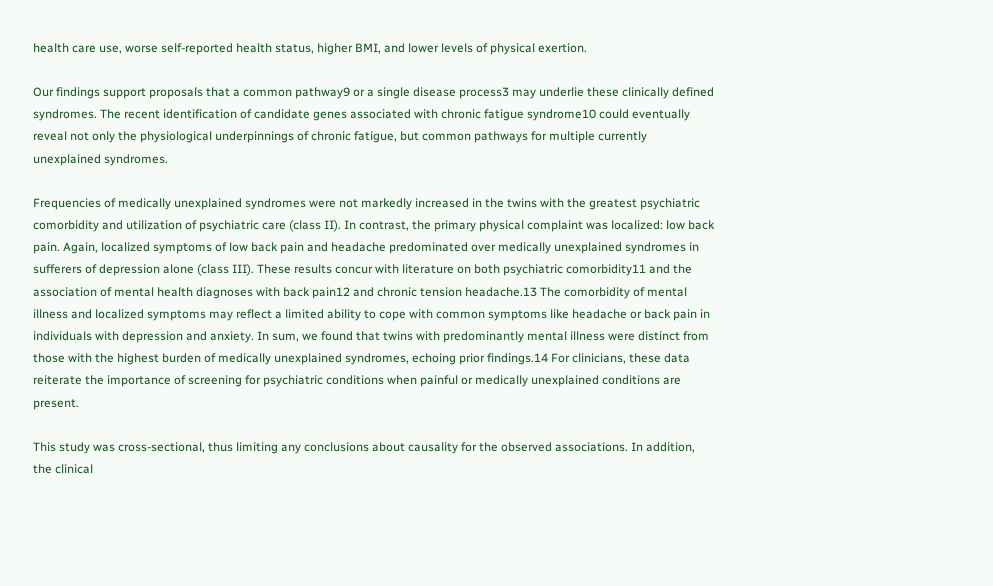health care use, worse self-reported health status, higher BMI, and lower levels of physical exertion.

Our findings support proposals that a common pathway9 or a single disease process3 may underlie these clinically defined syndromes. The recent identification of candidate genes associated with chronic fatigue syndrome10 could eventually reveal not only the physiological underpinnings of chronic fatigue, but common pathways for multiple currently unexplained syndromes.

Frequencies of medically unexplained syndromes were not markedly increased in the twins with the greatest psychiatric comorbidity and utilization of psychiatric care (class II). In contrast, the primary physical complaint was localized: low back pain. Again, localized symptoms of low back pain and headache predominated over medically unexplained syndromes in sufferers of depression alone (class III). These results concur with literature on both psychiatric comorbidity11 and the association of mental health diagnoses with back pain12 and chronic tension headache.13 The comorbidity of mental illness and localized symptoms may reflect a limited ability to cope with common symptoms like headache or back pain in individuals with depression and anxiety. In sum, we found that twins with predominantly mental illness were distinct from those with the highest burden of medically unexplained syndromes, echoing prior findings.14 For clinicians, these data reiterate the importance of screening for psychiatric conditions when painful or medically unexplained conditions are present.

This study was cross-sectional, thus limiting any conclusions about causality for the observed associations. In addition, the clinical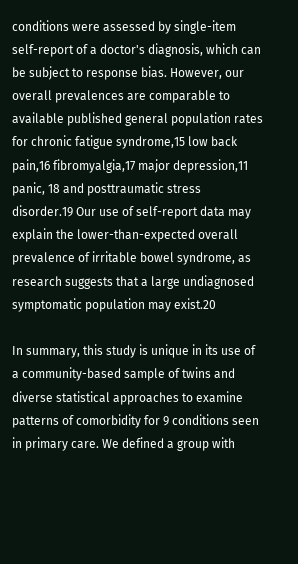conditions were assessed by single-item self-report of a doctor's diagnosis, which can be subject to response bias. However, our overall prevalences are comparable to available published general population rates for chronic fatigue syndrome,15 low back pain,16 fibromyalgia,17 major depression,11 panic, 18 and posttraumatic stress disorder.19 Our use of self-report data may explain the lower-than-expected overall prevalence of irritable bowel syndrome, as research suggests that a large undiagnosed symptomatic population may exist.20

In summary, this study is unique in its use of a community-based sample of twins and diverse statistical approaches to examine patterns of comorbidity for 9 conditions seen in primary care. We defined a group with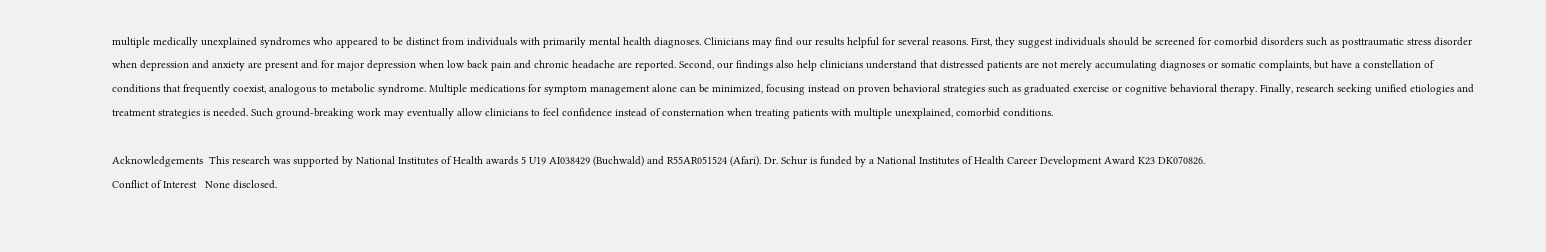multiple medically unexplained syndromes who appeared to be distinct from individuals with primarily mental health diagnoses. Clinicians may find our results helpful for several reasons. First, they suggest individuals should be screened for comorbid disorders such as posttraumatic stress disorder when depression and anxiety are present and for major depression when low back pain and chronic headache are reported. Second, our findings also help clinicians understand that distressed patients are not merely accumulating diagnoses or somatic complaints, but have a constellation of conditions that frequently coexist, analogous to metabolic syndrome. Multiple medications for symptom management alone can be minimized, focusing instead on proven behavioral strategies such as graduated exercise or cognitive behavioral therapy. Finally, research seeking unified etiologies and treatment strategies is needed. Such ground-breaking work may eventually allow clinicians to feel confidence instead of consternation when treating patients with multiple unexplained, comorbid conditions.

Acknowledgements  This research was supported by National Institutes of Health awards 5 U19 AI038429 (Buchwald) and R55AR051524 (Afari). Dr. Schur is funded by a National Institutes of Health Career Development Award K23 DK070826.
Conflict of Interest   None disclosed.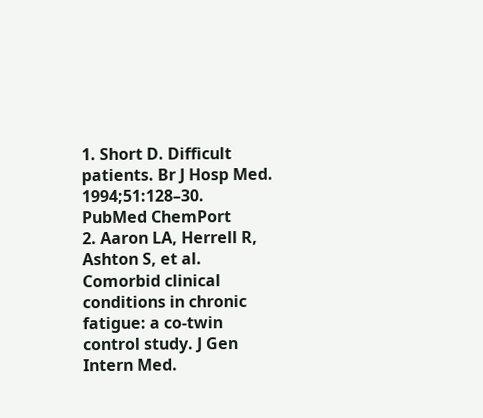1. Short D. Difficult patients. Br J Hosp Med. 1994;51:128–30.
PubMed ChemPort
2. Aaron LA, Herrell R, Ashton S, et al. Comorbid clinical conditions in chronic fatigue: a co-twin control study. J Gen Intern Med.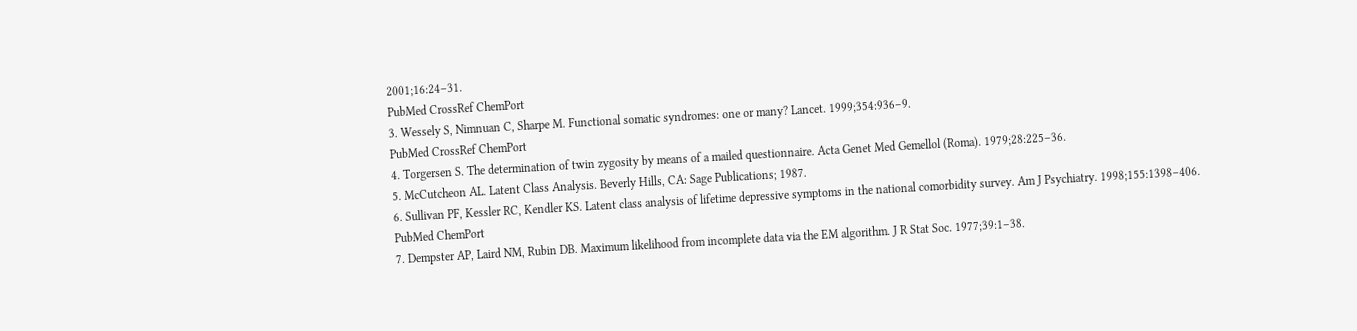2001;16:24–31.
PubMed CrossRef ChemPort
3. Wessely S, Nimnuan C, Sharpe M. Functional somatic syndromes: one or many? Lancet. 1999;354:936–9.
PubMed CrossRef ChemPort
4. Torgersen S. The determination of twin zygosity by means of a mailed questionnaire. Acta Genet Med Gemellol (Roma). 1979;28:225–36.
5. McCutcheon AL. Latent Class Analysis. Beverly Hills, CA: Sage Publications; 1987.
6. Sullivan PF, Kessler RC, Kendler KS. Latent class analysis of lifetime depressive symptoms in the national comorbidity survey. Am J Psychiatry. 1998;155:1398–406.
PubMed ChemPort
7. Dempster AP, Laird NM, Rubin DB. Maximum likelihood from incomplete data via the EM algorithm. J R Stat Soc. 1977;39:1–38.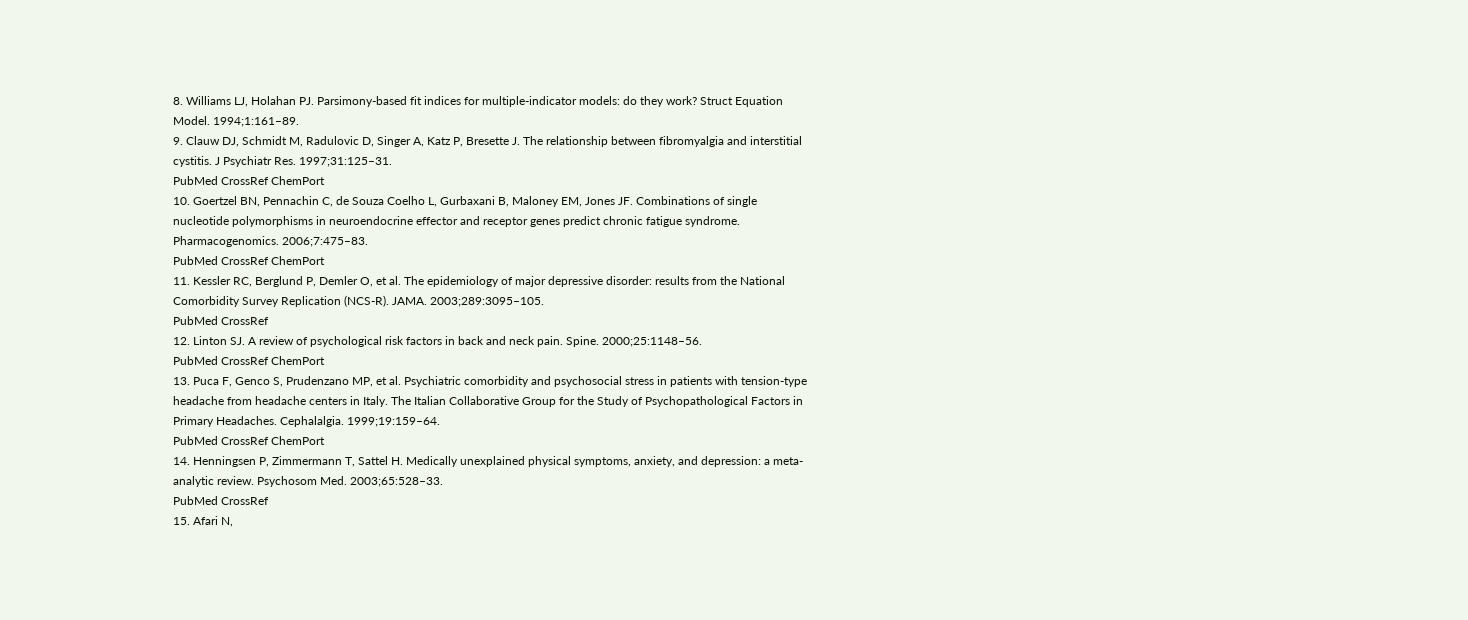8. Williams LJ, Holahan PJ. Parsimony-based fit indices for multiple-indicator models: do they work? Struct Equation Model. 1994;1:161–89.
9. Clauw DJ, Schmidt M, Radulovic D, Singer A, Katz P, Bresette J. The relationship between fibromyalgia and interstitial cystitis. J Psychiatr Res. 1997;31:125–31.
PubMed CrossRef ChemPort
10. Goertzel BN, Pennachin C, de Souza Coelho L, Gurbaxani B, Maloney EM, Jones JF. Combinations of single nucleotide polymorphisms in neuroendocrine effector and receptor genes predict chronic fatigue syndrome. Pharmacogenomics. 2006;7:475–83.
PubMed CrossRef ChemPort
11. Kessler RC, Berglund P, Demler O, et al. The epidemiology of major depressive disorder: results from the National Comorbidity Survey Replication (NCS-R). JAMA. 2003;289:3095–105.
PubMed CrossRef
12. Linton SJ. A review of psychological risk factors in back and neck pain. Spine. 2000;25:1148–56.
PubMed CrossRef ChemPort
13. Puca F, Genco S, Prudenzano MP, et al. Psychiatric comorbidity and psychosocial stress in patients with tension-type headache from headache centers in Italy. The Italian Collaborative Group for the Study of Psychopathological Factors in Primary Headaches. Cephalalgia. 1999;19:159–64.
PubMed CrossRef ChemPort
14. Henningsen P, Zimmermann T, Sattel H. Medically unexplained physical symptoms, anxiety, and depression: a meta-analytic review. Psychosom Med. 2003;65:528–33.
PubMed CrossRef
15. Afari N,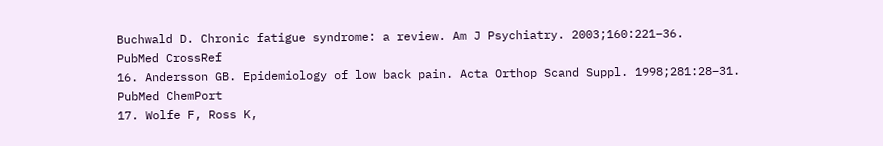Buchwald D. Chronic fatigue syndrome: a review. Am J Psychiatry. 2003;160:221–36.
PubMed CrossRef
16. Andersson GB. Epidemiology of low back pain. Acta Orthop Scand Suppl. 1998;281:28–31.
PubMed ChemPort
17. Wolfe F, Ross K,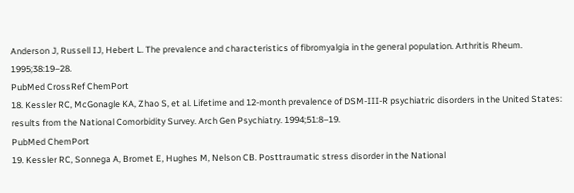Anderson J, Russell IJ, Hebert L. The prevalence and characteristics of fibromyalgia in the general population. Arthritis Rheum. 1995;38:19–28.
PubMed CrossRef ChemPort
18. Kessler RC, McGonagle KA, Zhao S, et al. Lifetime and 12-month prevalence of DSM-III-R psychiatric disorders in the United States: results from the National Comorbidity Survey. Arch Gen Psychiatry. 1994;51:8–19.
PubMed ChemPort
19. Kessler RC, Sonnega A, Bromet E, Hughes M, Nelson CB. Posttraumatic stress disorder in the National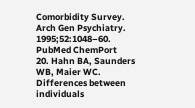Comorbidity Survey. Arch Gen Psychiatry. 1995;52:1048–60.
PubMed ChemPort
20. Hahn BA, Saunders WB, Maier WC. Differences between individuals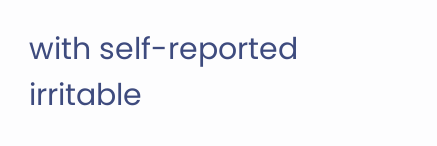with self-reported irritable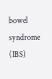bowel syndrome (IBS)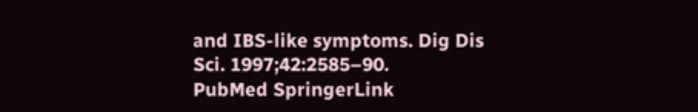and IBS-like symptoms. Dig Dis Sci. 1997;42:2585–90.
PubMed SpringerLink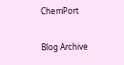ChemPort

Blog Archive